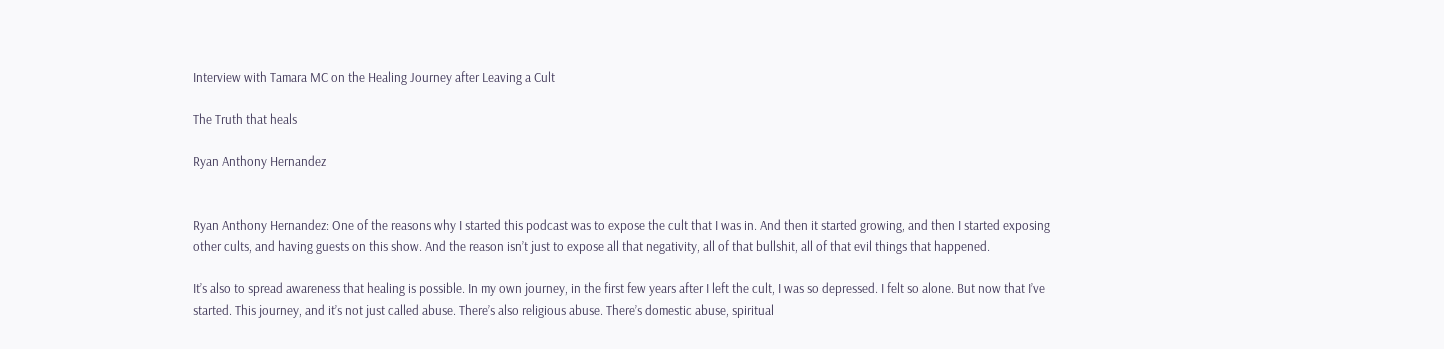Interview with Tamara MC on the Healing Journey after Leaving a Cult

The Truth that heals

Ryan Anthony Hernandez


Ryan Anthony Hernandez: One of the reasons why I started this podcast was to expose the cult that I was in. And then it started growing, and then I started exposing other cults, and having guests on this show. And the reason isn’t just to expose all that negativity, all of that bullshit, all of that evil things that happened.

It’s also to spread awareness that healing is possible. In my own journey, in the first few years after I left the cult, I was so depressed. I felt so alone. But now that I’ve started. This journey, and it’s not just called abuse. There’s also religious abuse. There’s domestic abuse, spiritual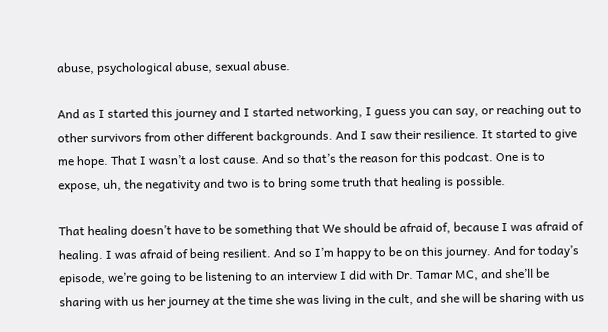abuse, psychological abuse, sexual abuse.

And as I started this journey and I started networking, I guess you can say, or reaching out to other survivors from other different backgrounds. And I saw their resilience. It started to give me hope. That I wasn’t a lost cause. And so that’s the reason for this podcast. One is to expose, uh, the negativity and two is to bring some truth that healing is possible.

That healing doesn’t have to be something that We should be afraid of, because I was afraid of healing. I was afraid of being resilient. And so I’m happy to be on this journey. And for today’s episode, we’re going to be listening to an interview I did with Dr. Tamar MC, and she’ll be sharing with us her journey at the time she was living in the cult, and she will be sharing with us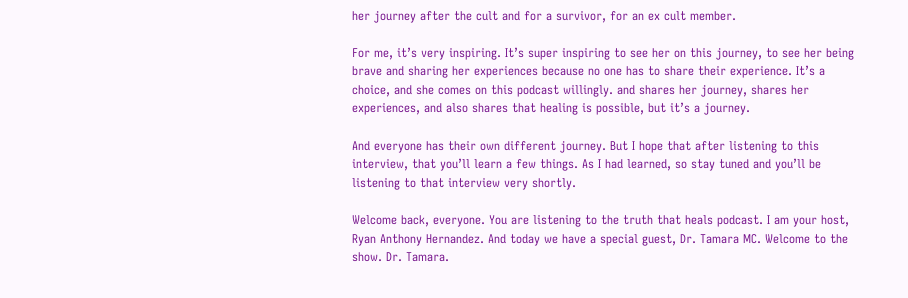her journey after the cult and for a survivor, for an ex cult member.

For me, it’s very inspiring. It’s super inspiring to see her on this journey, to see her being brave and sharing her experiences because no one has to share their experience. It’s a choice, and she comes on this podcast willingly. and shares her journey, shares her experiences, and also shares that healing is possible, but it’s a journey.

And everyone has their own different journey. But I hope that after listening to this interview, that you’ll learn a few things. As I had learned, so stay tuned and you’ll be listening to that interview very shortly.

Welcome back, everyone. You are listening to the truth that heals podcast. I am your host, Ryan Anthony Hernandez. And today we have a special guest, Dr. Tamara MC. Welcome to the show. Dr. Tamara.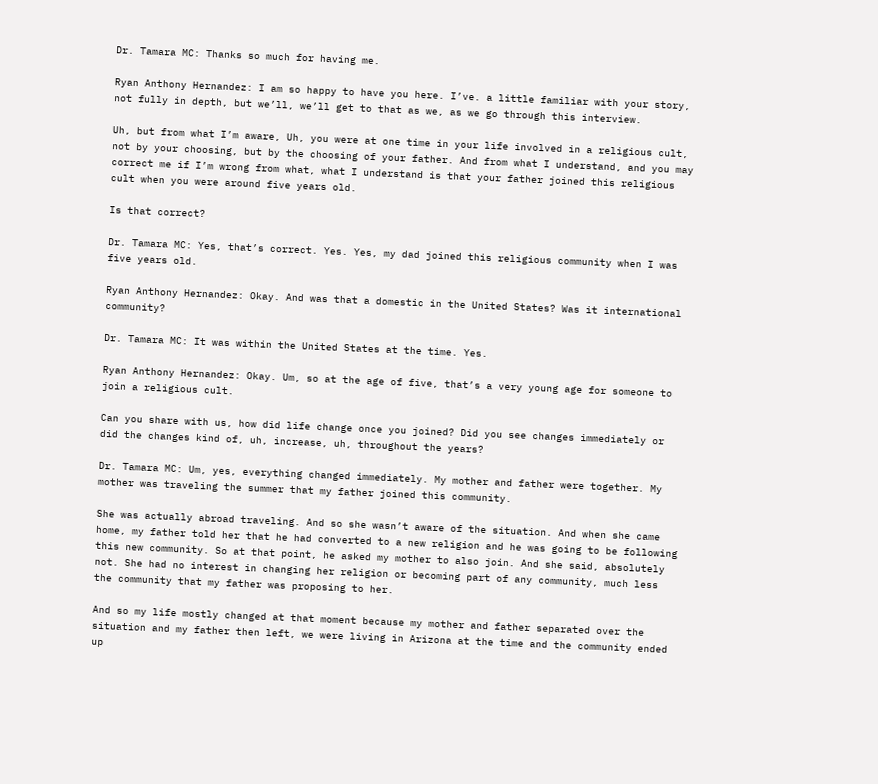Dr. Tamara MC: Thanks so much for having me.

Ryan Anthony Hernandez: I am so happy to have you here. I’ve. a little familiar with your story, not fully in depth, but we’ll, we’ll get to that as we, as we go through this interview.

Uh, but from what I’m aware, Uh, you were at one time in your life involved in a religious cult, not by your choosing, but by the choosing of your father. And from what I understand, and you may correct me if I’m wrong from what, what I understand is that your father joined this religious cult when you were around five years old.

Is that correct?

Dr. Tamara MC: Yes, that’s correct. Yes. Yes, my dad joined this religious community when I was five years old.

Ryan Anthony Hernandez: Okay. And was that a domestic in the United States? Was it international community?

Dr. Tamara MC: It was within the United States at the time. Yes.

Ryan Anthony Hernandez: Okay. Um, so at the age of five, that’s a very young age for someone to join a religious cult.

Can you share with us, how did life change once you joined? Did you see changes immediately or did the changes kind of, uh, increase, uh, throughout the years?

Dr. Tamara MC: Um, yes, everything changed immediately. My mother and father were together. My mother was traveling the summer that my father joined this community.

She was actually abroad traveling. And so she wasn’t aware of the situation. And when she came home, my father told her that he had converted to a new religion and he was going to be following this new community. So at that point, he asked my mother to also join. And she said, absolutely not. She had no interest in changing her religion or becoming part of any community, much less the community that my father was proposing to her.

And so my life mostly changed at that moment because my mother and father separated over the situation and my father then left, we were living in Arizona at the time and the community ended up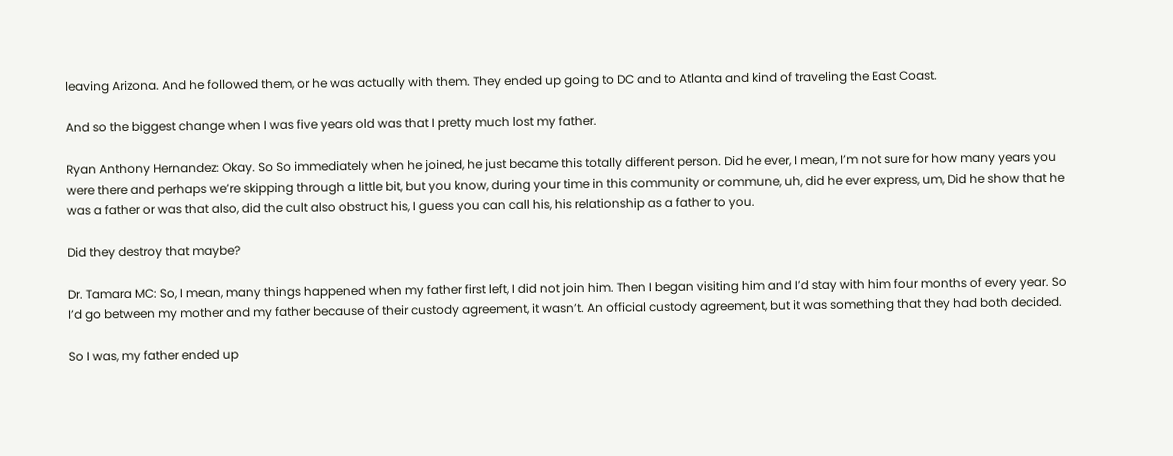leaving Arizona. And he followed them, or he was actually with them. They ended up going to DC and to Atlanta and kind of traveling the East Coast.

And so the biggest change when I was five years old was that I pretty much lost my father.

Ryan Anthony Hernandez: Okay. So So immediately when he joined, he just became this totally different person. Did he ever, I mean, I’m not sure for how many years you were there and perhaps we’re skipping through a little bit, but you know, during your time in this community or commune, uh, did he ever express, um, Did he show that he was a father or was that also, did the cult also obstruct his, I guess you can call his, his relationship as a father to you.

Did they destroy that maybe?

Dr. Tamara MC: So, I mean, many things happened when my father first left, I did not join him. Then I began visiting him and I’d stay with him four months of every year. So I’d go between my mother and my father because of their custody agreement, it wasn’t. An official custody agreement, but it was something that they had both decided.

So I was, my father ended up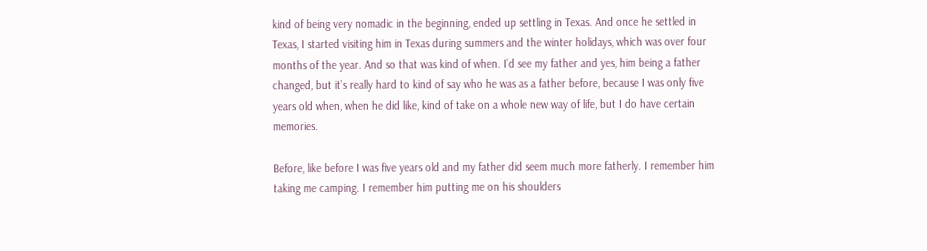kind of being very nomadic in the beginning, ended up settling in Texas. And once he settled in Texas, I started visiting him in Texas during summers and the winter holidays, which was over four months of the year. And so that was kind of when. I’d see my father and yes, him being a father changed, but it’s really hard to kind of say who he was as a father before, because I was only five years old when, when he did like, kind of take on a whole new way of life, but I do have certain memories.

Before, like before I was five years old and my father did seem much more fatherly. I remember him taking me camping. I remember him putting me on his shoulders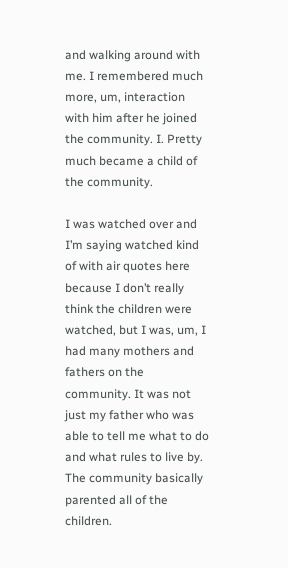and walking around with me. I remembered much more, um, interaction with him after he joined the community. I. Pretty much became a child of the community.

I was watched over and I’m saying watched kind of with air quotes here because I don’t really think the children were watched, but I was, um, I had many mothers and fathers on the community. It was not just my father who was able to tell me what to do and what rules to live by. The community basically parented all of the children.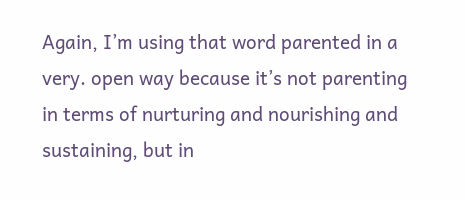Again, I’m using that word parented in a very. open way because it’s not parenting in terms of nurturing and nourishing and sustaining, but in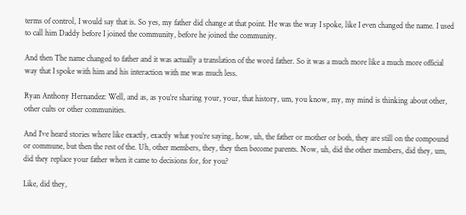terms of control, I would say that is. So yes, my father did change at that point. He was the way I spoke, like I even changed the name. I used to call him Daddy before I joined the community, before he joined the community.

And then The name changed to father and it was actually a translation of the word father. So it was a much more like a much more official way that I spoke with him and his interaction with me was much less.

Ryan Anthony Hernandez: Well, and as, as you’re sharing your, your, that history, um, you know, my, my mind is thinking about other, other cults or other communities.

And I’ve heard stories where like exactly, exactly what you’re saying, how, uh, the father or mother or both, they are still on the compound or commune, but then the rest of the. Uh, other members, they, they then become parents. Now, uh, did the other members, did they, um, did they replace your father when it came to decisions for, for you?

Like, did they,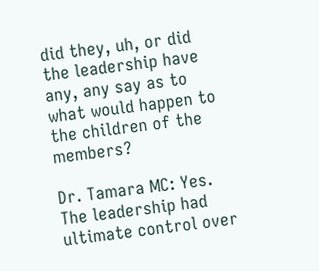did they, uh, or did the leadership have any, any say as to what would happen to the children of the members?

Dr. Tamara MC: Yes. The leadership had ultimate control over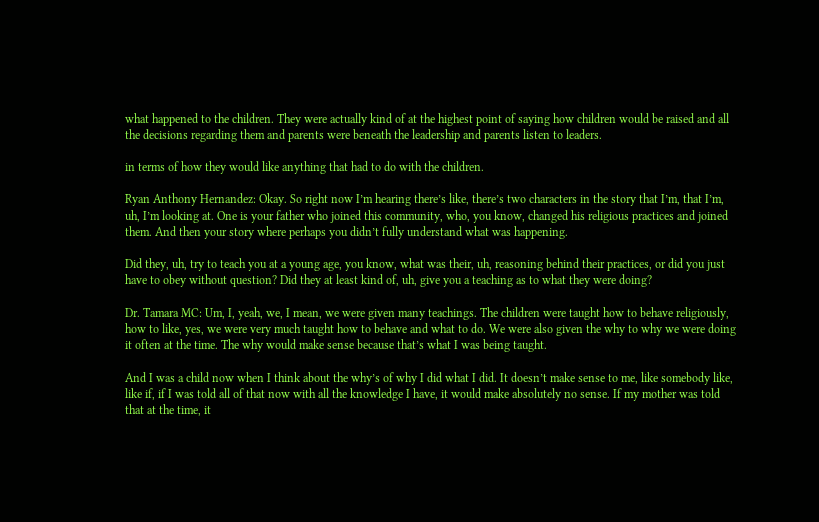what happened to the children. They were actually kind of at the highest point of saying how children would be raised and all the decisions regarding them and parents were beneath the leadership and parents listen to leaders.

in terms of how they would like anything that had to do with the children.

Ryan Anthony Hernandez: Okay. So right now I’m hearing there’s like, there’s two characters in the story that I’m, that I’m, uh, I’m looking at. One is your father who joined this community, who, you know, changed his religious practices and joined them. And then your story where perhaps you didn’t fully understand what was happening.

Did they, uh, try to teach you at a young age, you know, what was their, uh, reasoning behind their practices, or did you just have to obey without question? Did they at least kind of, uh, give you a teaching as to what they were doing?

Dr. Tamara MC: Um, I, yeah, we, I mean, we were given many teachings. The children were taught how to behave religiously, how to like, yes, we were very much taught how to behave and what to do. We were also given the why to why we were doing it often at the time. The why would make sense because that’s what I was being taught.

And I was a child now when I think about the why’s of why I did what I did. It doesn’t make sense to me, like somebody like, like if, if I was told all of that now with all the knowledge I have, it would make absolutely no sense. If my mother was told that at the time, it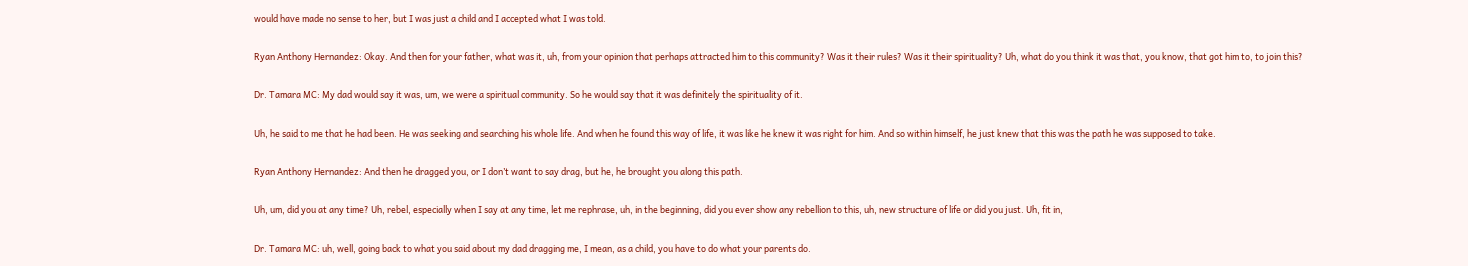would have made no sense to her, but I was just a child and I accepted what I was told.

Ryan Anthony Hernandez: Okay. And then for your father, what was it, uh, from your opinion that perhaps attracted him to this community? Was it their rules? Was it their spirituality? Uh, what do you think it was that, you know, that got him to, to join this?

Dr. Tamara MC: My dad would say it was, um, we were a spiritual community. So he would say that it was definitely the spirituality of it.

Uh, he said to me that he had been. He was seeking and searching his whole life. And when he found this way of life, it was like he knew it was right for him. And so within himself, he just knew that this was the path he was supposed to take.

Ryan Anthony Hernandez: And then he dragged you, or I don’t want to say drag, but he, he brought you along this path.

Uh, um, did you at any time? Uh, rebel, especially when I say at any time, let me rephrase, uh, in the beginning, did you ever show any rebellion to this, uh, new structure of life or did you just. Uh, fit in,

Dr. Tamara MC: uh, well, going back to what you said about my dad dragging me, I mean, as a child, you have to do what your parents do.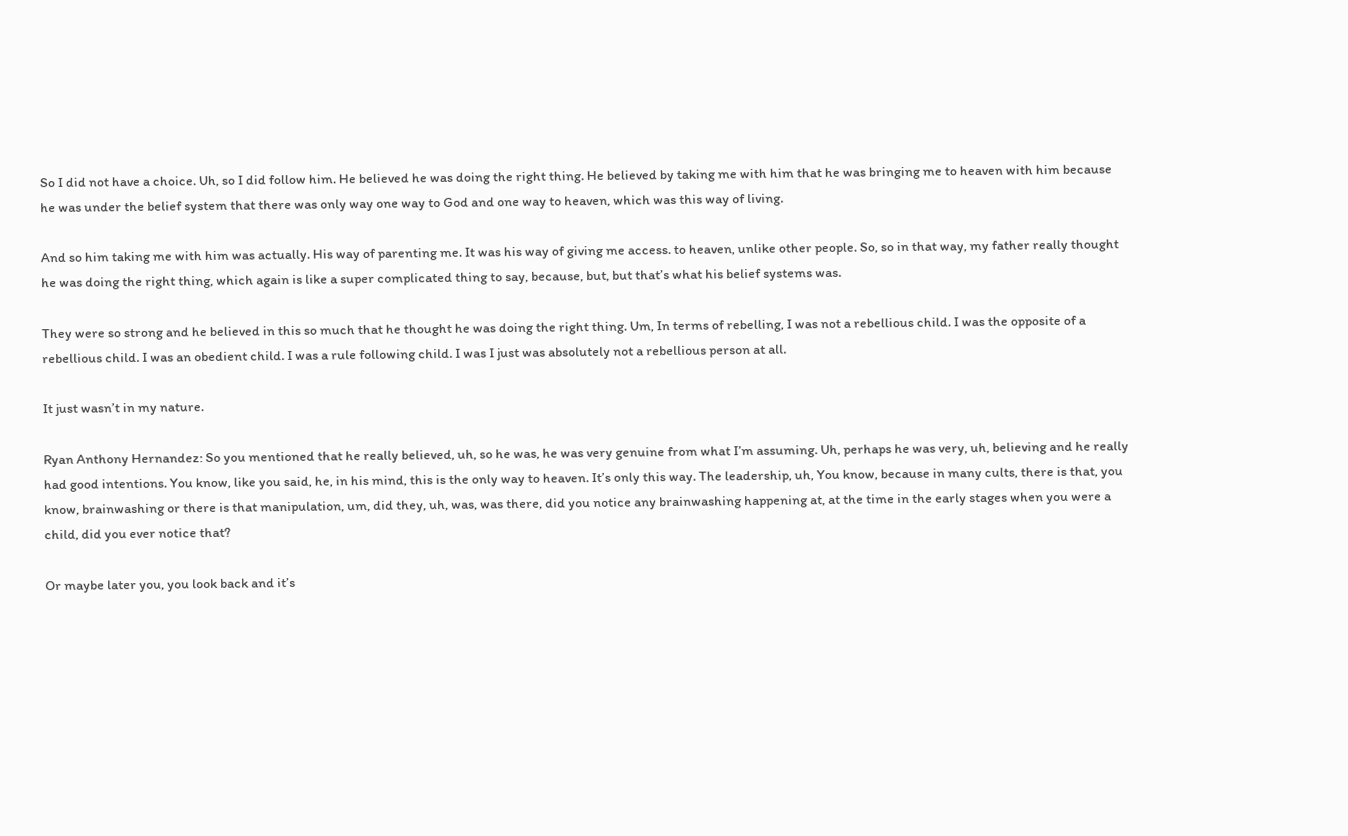So I did not have a choice. Uh, so I did follow him. He believed he was doing the right thing. He believed by taking me with him that he was bringing me to heaven with him because he was under the belief system that there was only way one way to God and one way to heaven, which was this way of living.

And so him taking me with him was actually. His way of parenting me. It was his way of giving me access. to heaven, unlike other people. So, so in that way, my father really thought he was doing the right thing, which again is like a super complicated thing to say, because, but, but that’s what his belief systems was.

They were so strong and he believed in this so much that he thought he was doing the right thing. Um, In terms of rebelling, I was not a rebellious child. I was the opposite of a rebellious child. I was an obedient child. I was a rule following child. I was I just was absolutely not a rebellious person at all.

It just wasn’t in my nature.

Ryan Anthony Hernandez: So you mentioned that he really believed, uh, so he was, he was very genuine from what I’m assuming. Uh, perhaps he was very, uh, believing and he really had good intentions. You know, like you said, he, in his mind, this is the only way to heaven. It’s only this way. The leadership, uh, You know, because in many cults, there is that, you know, brainwashing or there is that manipulation, um, did they, uh, was, was there, did you notice any brainwashing happening at, at the time in the early stages when you were a child, did you ever notice that?

Or maybe later you, you look back and it’s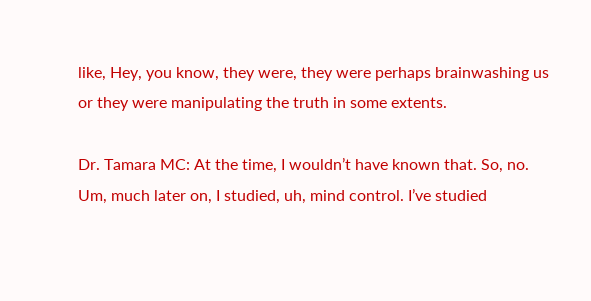like, Hey, you know, they were, they were perhaps brainwashing us or they were manipulating the truth in some extents.

Dr. Tamara MC: At the time, I wouldn’t have known that. So, no. Um, much later on, I studied, uh, mind control. I’ve studied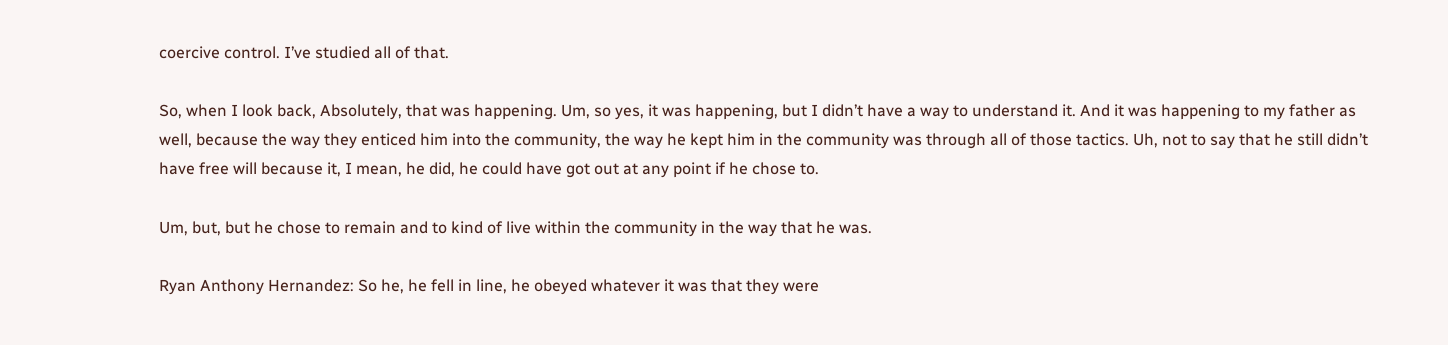coercive control. I’ve studied all of that.

So, when I look back, Absolutely, that was happening. Um, so yes, it was happening, but I didn’t have a way to understand it. And it was happening to my father as well, because the way they enticed him into the community, the way he kept him in the community was through all of those tactics. Uh, not to say that he still didn’t have free will because it, I mean, he did, he could have got out at any point if he chose to.

Um, but, but he chose to remain and to kind of live within the community in the way that he was.

Ryan Anthony Hernandez: So he, he fell in line, he obeyed whatever it was that they were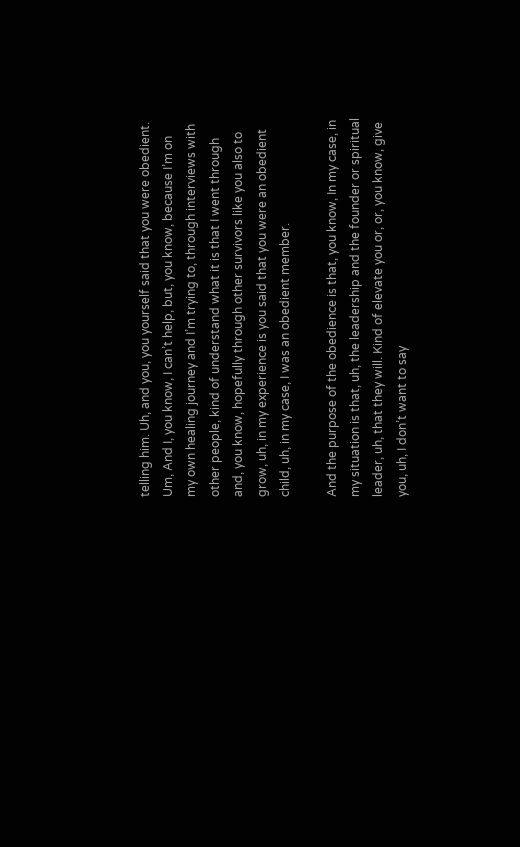telling him. Uh, and you, you yourself said that you were obedient. Um, And I, you know, I can’t help, but, you know, because I’m on my own healing journey and I’m trying to, through interviews with other people, kind of understand what it is that I went through and, you know, hopefully through other survivors like you also to grow, uh, in my experience is you said that you were an obedient child, uh, in my case, I was an obedient member.

And the purpose of the obedience is that, you know, In my case, in my situation is that, uh, the leadership and the founder or spiritual leader, uh, that they will. Kind of elevate you or, or, you know, give you, uh, I don’t want to say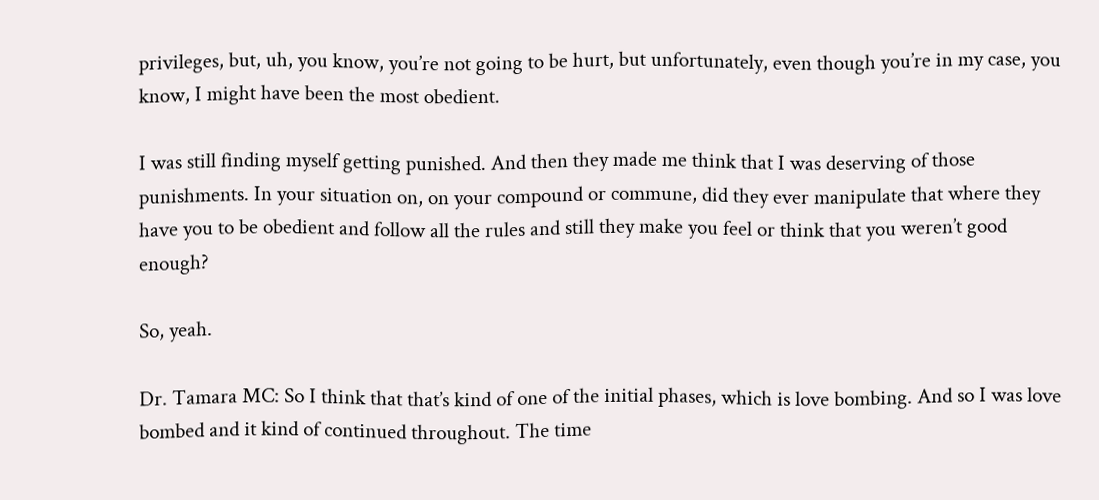privileges, but, uh, you know, you’re not going to be hurt, but unfortunately, even though you’re in my case, you know, I might have been the most obedient.

I was still finding myself getting punished. And then they made me think that I was deserving of those punishments. In your situation on, on your compound or commune, did they ever manipulate that where they have you to be obedient and follow all the rules and still they make you feel or think that you weren’t good enough?

So, yeah.

Dr. Tamara MC: So I think that that’s kind of one of the initial phases, which is love bombing. And so I was love bombed and it kind of continued throughout. The time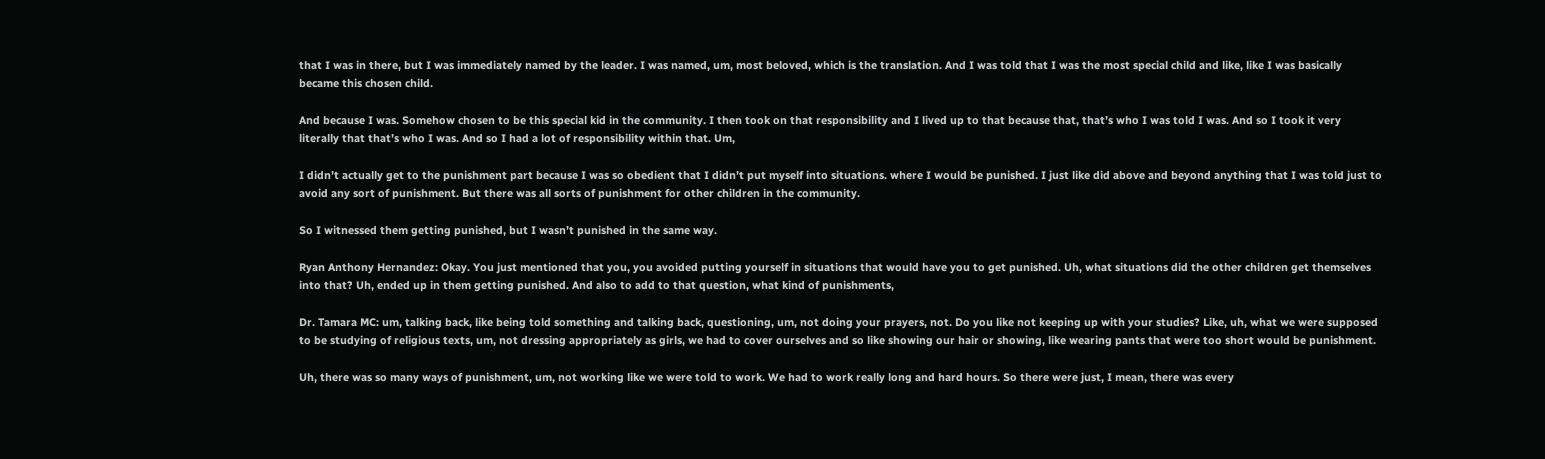that I was in there, but I was immediately named by the leader. I was named, um, most beloved, which is the translation. And I was told that I was the most special child and like, like I was basically became this chosen child.

And because I was. Somehow chosen to be this special kid in the community. I then took on that responsibility and I lived up to that because that, that’s who I was told I was. And so I took it very literally that that’s who I was. And so I had a lot of responsibility within that. Um,

I didn’t actually get to the punishment part because I was so obedient that I didn’t put myself into situations. where I would be punished. I just like did above and beyond anything that I was told just to avoid any sort of punishment. But there was all sorts of punishment for other children in the community.

So I witnessed them getting punished, but I wasn’t punished in the same way.

Ryan Anthony Hernandez: Okay. You just mentioned that you, you avoided putting yourself in situations that would have you to get punished. Uh, what situations did the other children get themselves into that? Uh, ended up in them getting punished. And also to add to that question, what kind of punishments,

Dr. Tamara MC: um, talking back, like being told something and talking back, questioning, um, not doing your prayers, not. Do you like not keeping up with your studies? Like, uh, what we were supposed to be studying of religious texts, um, not dressing appropriately as girls, we had to cover ourselves and so like showing our hair or showing, like wearing pants that were too short would be punishment.

Uh, there was so many ways of punishment, um, not working like we were told to work. We had to work really long and hard hours. So there were just, I mean, there was every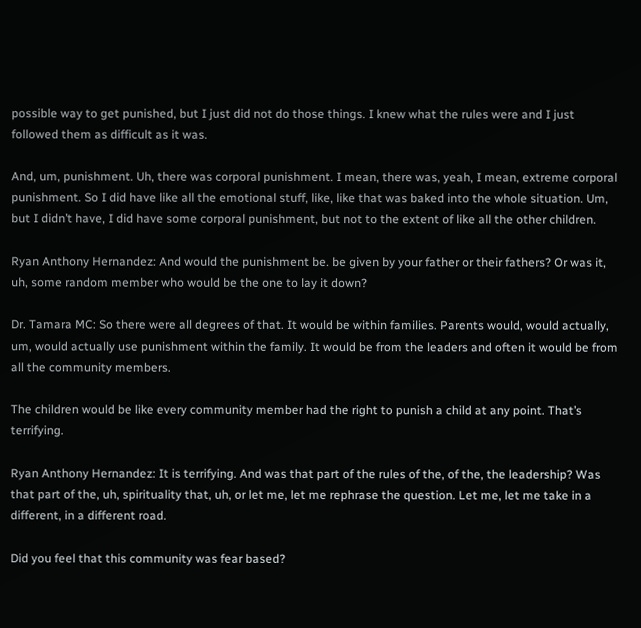possible way to get punished, but I just did not do those things. I knew what the rules were and I just followed them as difficult as it was.

And, um, punishment. Uh, there was corporal punishment. I mean, there was, yeah, I mean, extreme corporal punishment. So I did have like all the emotional stuff, like, like that was baked into the whole situation. Um, but I didn’t have, I did have some corporal punishment, but not to the extent of like all the other children.

Ryan Anthony Hernandez: And would the punishment be. be given by your father or their fathers? Or was it, uh, some random member who would be the one to lay it down?

Dr. Tamara MC: So there were all degrees of that. It would be within families. Parents would, would actually, um, would actually use punishment within the family. It would be from the leaders and often it would be from all the community members.

The children would be like every community member had the right to punish a child at any point. That’s terrifying.

Ryan Anthony Hernandez: It is terrifying. And was that part of the rules of the, of the, the leadership? Was that part of the, uh, spirituality that, uh, or let me, let me rephrase the question. Let me, let me take in a different, in a different road.

Did you feel that this community was fear based?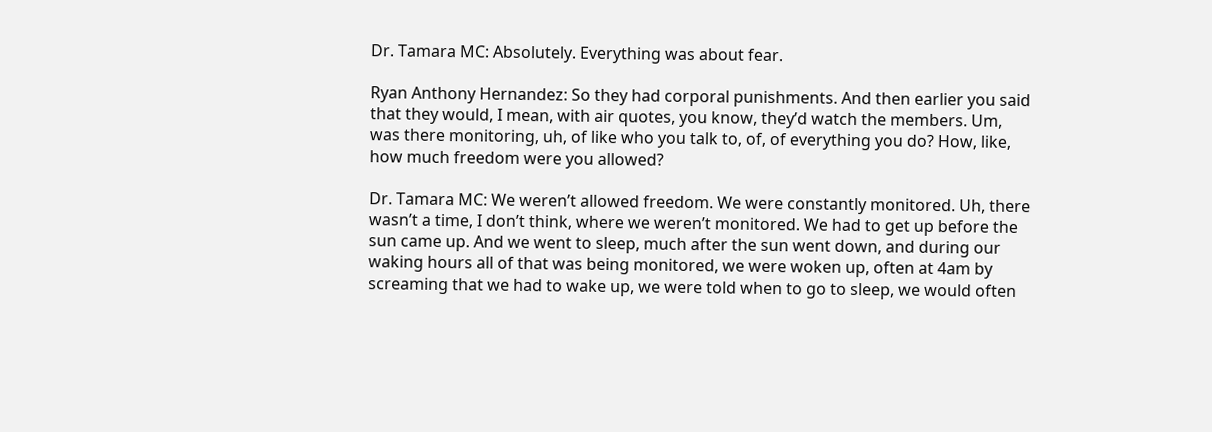Dr. Tamara MC: Absolutely. Everything was about fear.

Ryan Anthony Hernandez: So they had corporal punishments. And then earlier you said that they would, I mean, with air quotes, you know, they’d watch the members. Um, was there monitoring, uh, of like who you talk to, of, of everything you do? How, like, how much freedom were you allowed?

Dr. Tamara MC: We weren’t allowed freedom. We were constantly monitored. Uh, there wasn’t a time, I don’t think, where we weren’t monitored. We had to get up before the sun came up. And we went to sleep, much after the sun went down, and during our waking hours all of that was being monitored, we were woken up, often at 4am by screaming that we had to wake up, we were told when to go to sleep, we would often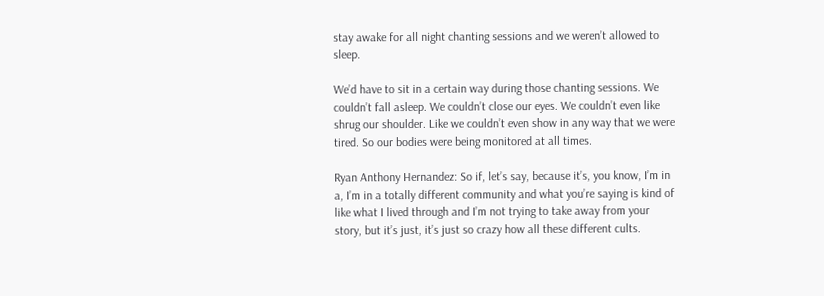stay awake for all night chanting sessions and we weren’t allowed to sleep.

We’d have to sit in a certain way during those chanting sessions. We couldn’t fall asleep. We couldn’t close our eyes. We couldn’t even like shrug our shoulder. Like we couldn’t even show in any way that we were tired. So our bodies were being monitored at all times.

Ryan Anthony Hernandez: So if, let’s say, because it’s, you know, I’m in a, I’m in a totally different community and what you’re saying is kind of like what I lived through and I’m not trying to take away from your story, but it’s just, it’s just so crazy how all these different cults.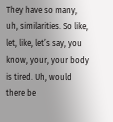They have so many, uh, similarities. So like, let, like, let’s say, you know, your, your body is tired. Uh, would there be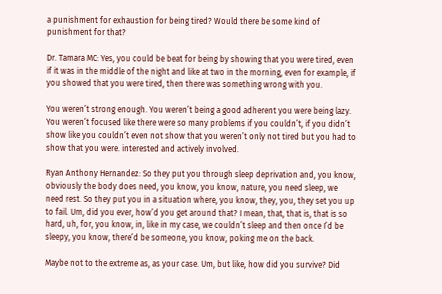a punishment for exhaustion for being tired? Would there be some kind of punishment for that?

Dr. Tamara MC: Yes, you could be beat for being by showing that you were tired, even if it was in the middle of the night and like at two in the morning, even for example, if you showed that you were tired, then there was something wrong with you.

You weren’t strong enough. You weren’t being a good adherent you were being lazy. You weren’t focused like there were so many problems if you couldn’t, if you didn’t show like you couldn’t even not show that you weren’t only not tired but you had to show that you were. interested and actively involved.

Ryan Anthony Hernandez: So they put you through sleep deprivation and, you know, obviously the body does need, you know, you know, nature, you need sleep, we need rest. So they put you in a situation where, you know, they, you, they set you up to fail. Um, did you ever, how’d you get around that? I mean, that, that is, that is so hard, uh, for, you know, in, like in my case, we couldn’t sleep and then once I’d be sleepy, you know, there’d be someone, you know, poking me on the back.

Maybe not to the extreme as, as your case. Um, but like, how did you survive? Did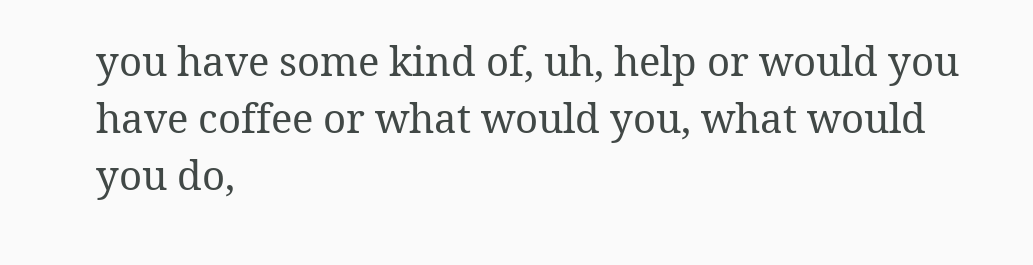you have some kind of, uh, help or would you have coffee or what would you, what would you do,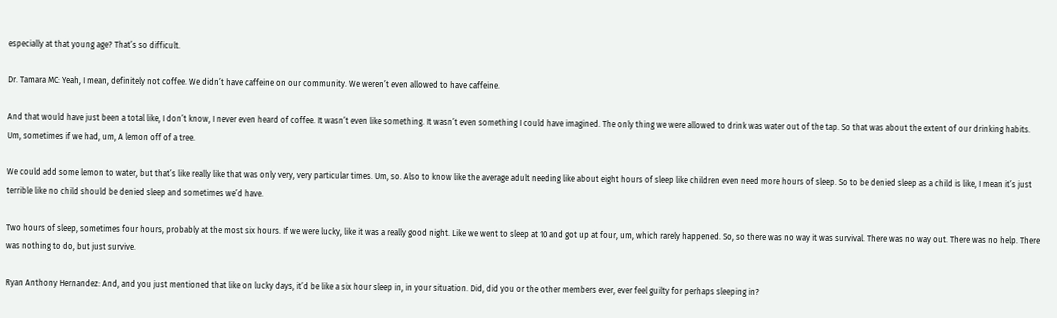especially at that young age? That’s so difficult.

Dr. Tamara MC: Yeah, I mean, definitely not coffee. We didn’t have caffeine on our community. We weren’t even allowed to have caffeine.

And that would have just been a total like, I don’t know, I never even heard of coffee. It wasn’t even like something. It wasn’t even something I could have imagined. The only thing we were allowed to drink was water out of the tap. So that was about the extent of our drinking habits. Um, sometimes if we had, um, A lemon off of a tree.

We could add some lemon to water, but that’s like really like that was only very, very particular times. Um, so. Also to know like the average adult needing like about eight hours of sleep like children even need more hours of sleep. So to be denied sleep as a child is like, I mean it’s just terrible like no child should be denied sleep and sometimes we’d have.

Two hours of sleep, sometimes four hours, probably at the most six hours. If we were lucky, like it was a really good night. Like we went to sleep at 10 and got up at four, um, which rarely happened. So, so there was no way it was survival. There was no way out. There was no help. There was nothing to do, but just survive.

Ryan Anthony Hernandez: And, and you just mentioned that like on lucky days, it’d be like a six hour sleep in, in your situation. Did, did you or the other members ever, ever feel guilty for perhaps sleeping in?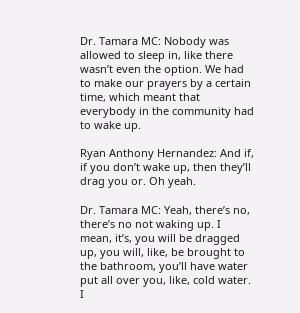Dr. Tamara MC: Nobody was allowed to sleep in, like there wasn’t even the option. We had to make our prayers by a certain time, which meant that everybody in the community had to wake up.

Ryan Anthony Hernandez: And if, if you don’t wake up, then they’ll drag you or. Oh yeah.

Dr. Tamara MC: Yeah, there’s no, there’s no not waking up. I mean, it’s, you will be dragged up, you will, like, be brought to the bathroom, you’ll have water put all over you, like, cold water. I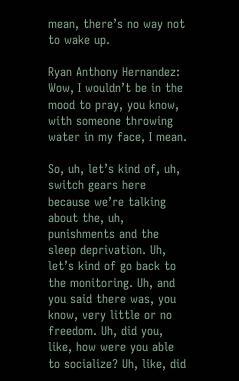mean, there’s no way not to wake up.

Ryan Anthony Hernandez: Wow, I wouldn’t be in the mood to pray, you know, with someone throwing water in my face, I mean.

So, uh, let’s kind of, uh, switch gears here because we’re talking about the, uh, punishments and the sleep deprivation. Uh, let’s kind of go back to the monitoring. Uh, and you said there was, you know, very little or no freedom. Uh, did you, like, how were you able to socialize? Uh, like, did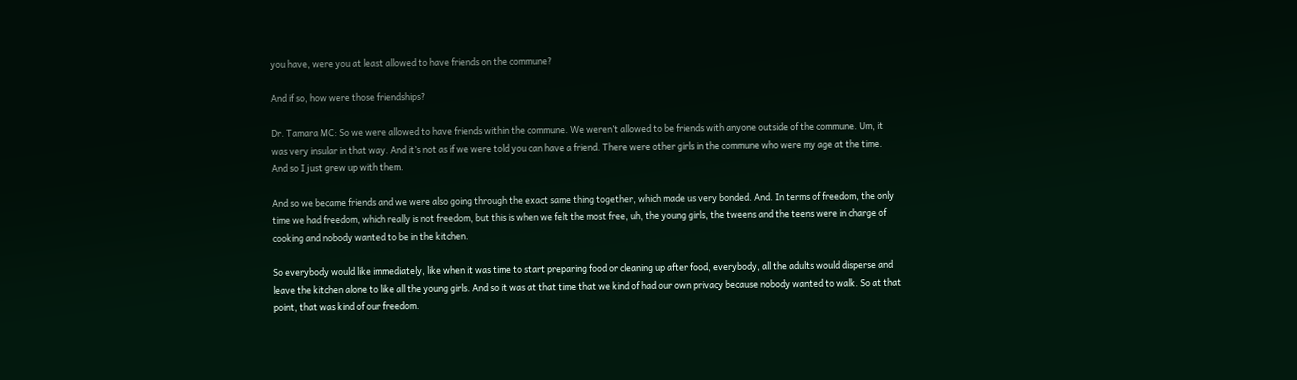you have, were you at least allowed to have friends on the commune?

And if so, how were those friendships?

Dr. Tamara MC: So we were allowed to have friends within the commune. We weren’t allowed to be friends with anyone outside of the commune. Um, it was very insular in that way. And it’s not as if we were told you can have a friend. There were other girls in the commune who were my age at the time. And so I just grew up with them.

And so we became friends and we were also going through the exact same thing together, which made us very bonded. And. In terms of freedom, the only time we had freedom, which really is not freedom, but this is when we felt the most free, uh, the young girls, the tweens and the teens were in charge of cooking and nobody wanted to be in the kitchen.

So everybody would like immediately, like when it was time to start preparing food or cleaning up after food, everybody, all the adults would disperse and leave the kitchen alone to like all the young girls. And so it was at that time that we kind of had our own privacy because nobody wanted to walk. So at that point, that was kind of our freedom.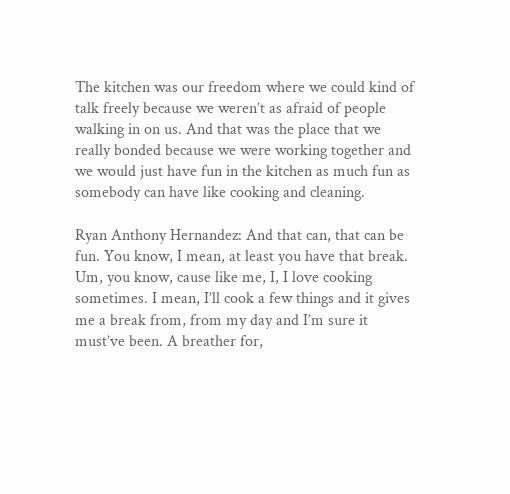The kitchen was our freedom where we could kind of talk freely because we weren’t as afraid of people walking in on us. And that was the place that we really bonded because we were working together and we would just have fun in the kitchen as much fun as somebody can have like cooking and cleaning.

Ryan Anthony Hernandez: And that can, that can be fun. You know, I mean, at least you have that break. Um, you know, cause like me, I, I love cooking sometimes. I mean, I’ll cook a few things and it gives me a break from, from my day and I’m sure it must’ve been. A breather for,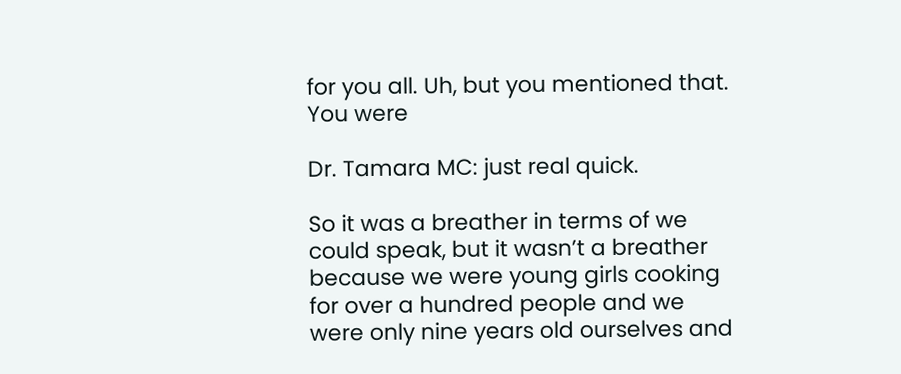for you all. Uh, but you mentioned that. You were

Dr. Tamara MC: just real quick.

So it was a breather in terms of we could speak, but it wasn’t a breather because we were young girls cooking for over a hundred people and we were only nine years old ourselves and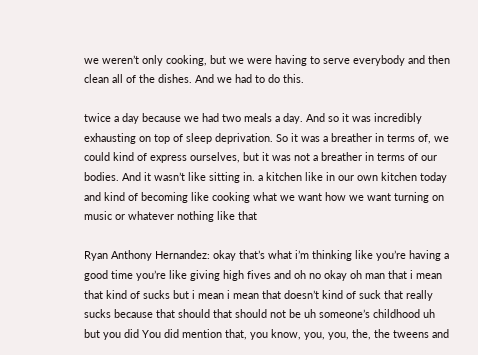we weren’t only cooking, but we were having to serve everybody and then clean all of the dishes. And we had to do this.

twice a day because we had two meals a day. And so it was incredibly exhausting on top of sleep deprivation. So it was a breather in terms of, we could kind of express ourselves, but it was not a breather in terms of our bodies. And it wasn’t like sitting in. a kitchen like in our own kitchen today and kind of becoming like cooking what we want how we want turning on music or whatever nothing like that

Ryan Anthony Hernandez: okay that’s what i’m thinking like you’re having a good time you’re like giving high fives and oh no okay oh man that i mean that kind of sucks but i mean i mean that doesn’t kind of suck that really sucks because that should that should not be uh someone’s childhood uh but you did You did mention that, you know, you, you, the, the tweens and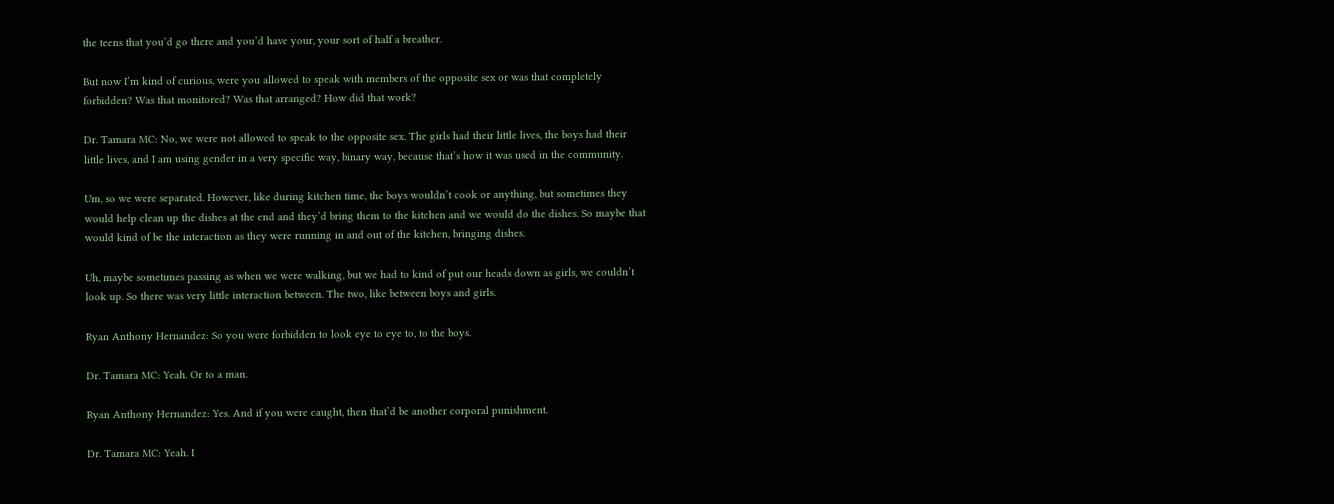the teens that you’d go there and you’d have your, your sort of half a breather.

But now I’m kind of curious, were you allowed to speak with members of the opposite sex or was that completely forbidden? Was that monitored? Was that arranged? How did that work?

Dr. Tamara MC: No, we were not allowed to speak to the opposite sex. The girls had their little lives, the boys had their little lives, and I am using gender in a very specific way, binary way, because that’s how it was used in the community.

Um, so we were separated. However, like during kitchen time, the boys wouldn’t cook or anything, but sometimes they would help clean up the dishes at the end and they’d bring them to the kitchen and we would do the dishes. So maybe that would kind of be the interaction as they were running in and out of the kitchen, bringing dishes.

Uh, maybe sometimes passing as when we were walking, but we had to kind of put our heads down as girls, we couldn’t look up. So there was very little interaction between. The two, like between boys and girls.

Ryan Anthony Hernandez: So you were forbidden to look eye to eye to, to the boys.

Dr. Tamara MC: Yeah. Or to a man.

Ryan Anthony Hernandez: Yes. And if you were caught, then that’d be another corporal punishment.

Dr. Tamara MC: Yeah. I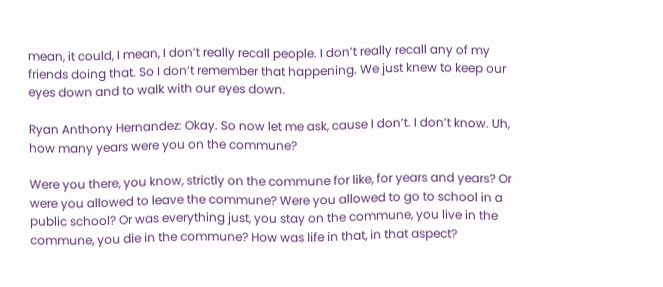mean, it could, I mean, I don’t really recall people. I don’t really recall any of my friends doing that. So I don’t remember that happening. We just knew to keep our eyes down and to walk with our eyes down.

Ryan Anthony Hernandez: Okay. So now let me ask, cause I don’t. I don’t know. Uh, how many years were you on the commune?

Were you there, you know, strictly on the commune for like, for years and years? Or were you allowed to leave the commune? Were you allowed to go to school in a public school? Or was everything just, you stay on the commune, you live in the commune, you die in the commune? How was life in that, in that aspect?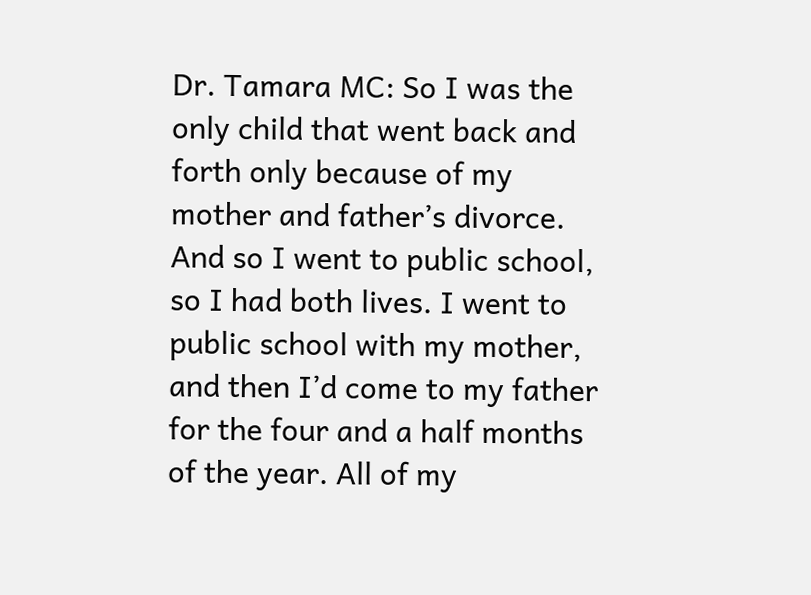Dr. Tamara MC: So I was the only child that went back and forth only because of my mother and father’s divorce. And so I went to public school, so I had both lives. I went to public school with my mother, and then I’d come to my father for the four and a half months of the year. All of my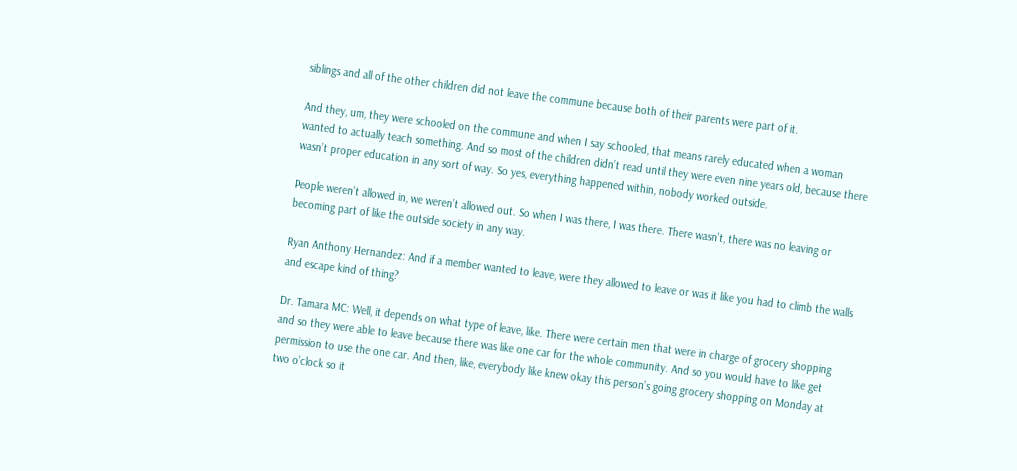siblings and all of the other children did not leave the commune because both of their parents were part of it.

And they, um, they were schooled on the commune and when I say schooled, that means rarely educated when a woman wanted to actually teach something. And so most of the children didn’t read until they were even nine years old, because there wasn’t proper education in any sort of way. So yes, everything happened within, nobody worked outside.

People weren’t allowed in, we weren’t allowed out. So when I was there, I was there. There wasn’t, there was no leaving or becoming part of like the outside society in any way.

Ryan Anthony Hernandez: And if a member wanted to leave, were they allowed to leave or was it like you had to climb the walls and escape kind of thing?

Dr. Tamara MC: Well, it depends on what type of leave, like. There were certain men that were in charge of grocery shopping and so they were able to leave because there was like one car for the whole community. And so you would have to like get permission to use the one car. And then, like, everybody like knew okay this person’s going grocery shopping on Monday at two o’clock so it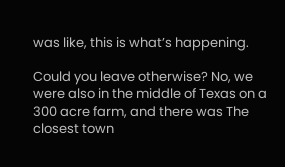was like, this is what’s happening.

Could you leave otherwise? No, we were also in the middle of Texas on a 300 acre farm, and there was The closest town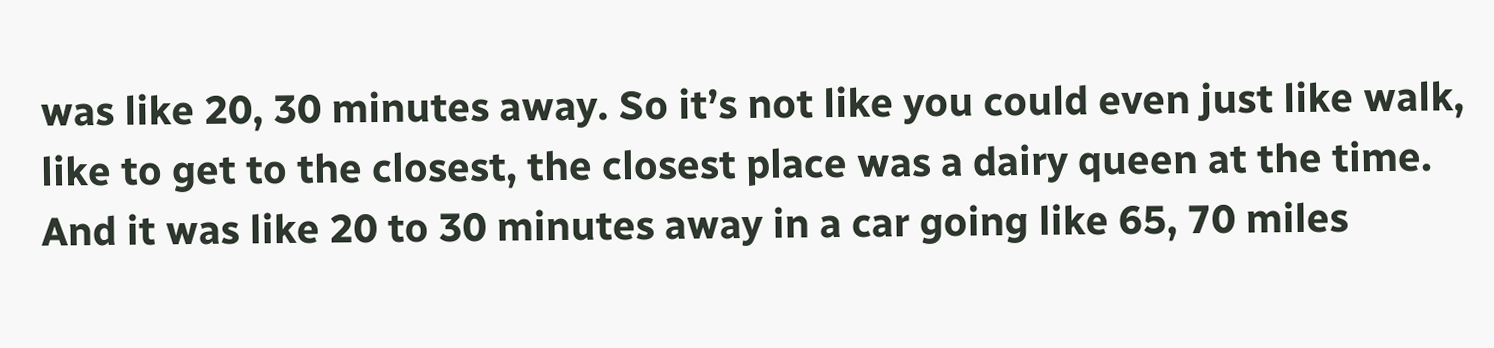was like 20, 30 minutes away. So it’s not like you could even just like walk, like to get to the closest, the closest place was a dairy queen at the time. And it was like 20 to 30 minutes away in a car going like 65, 70 miles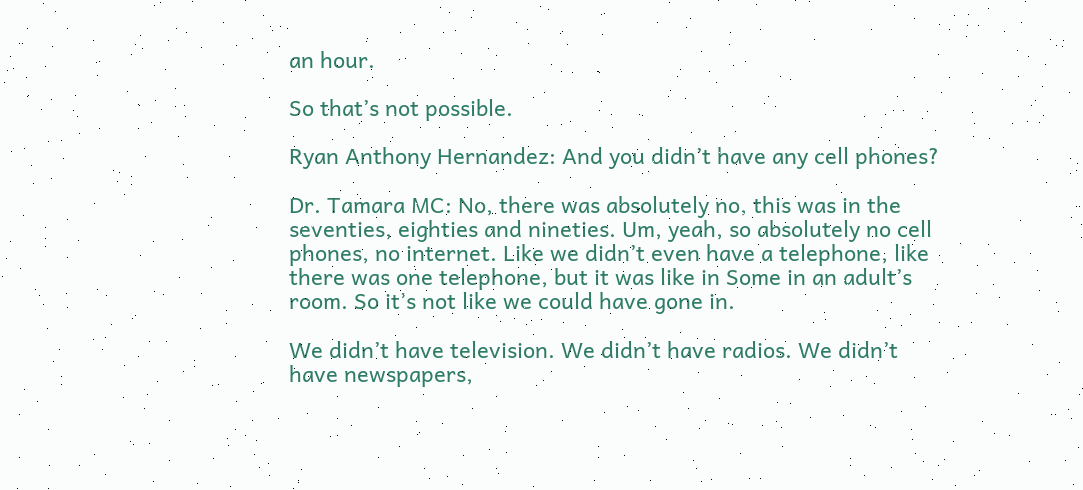an hour.

So that’s not possible.

Ryan Anthony Hernandez: And you didn’t have any cell phones?

Dr. Tamara MC: No, there was absolutely no, this was in the seventies, eighties and nineties. Um, yeah, so absolutely no cell phones, no internet. Like we didn’t even have a telephone, like there was one telephone, but it was like in Some in an adult’s room. So it’s not like we could have gone in.

We didn’t have television. We didn’t have radios. We didn’t have newspapers,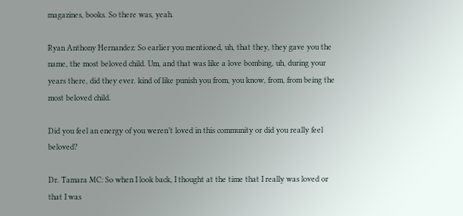magazines, books. So there was, yeah.

Ryan Anthony Hernandez: So earlier you mentioned, uh, that they, they gave you the name, the most beloved child. Um, and that was like a love bombing, uh, during your years there, did they ever. kind of like punish you from, you know, from, from being the most beloved child.

Did you feel an energy of you weren’t loved in this community or did you really feel beloved?

Dr. Tamara MC: So when I look back, I thought at the time that I really was loved or that I was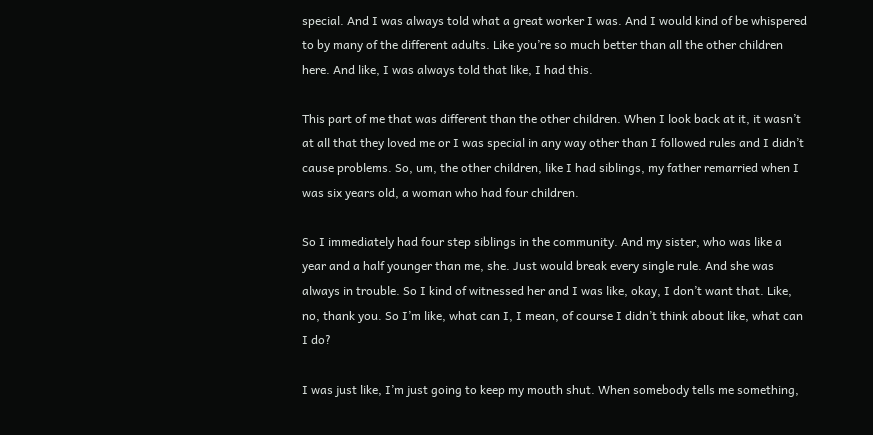special. And I was always told what a great worker I was. And I would kind of be whispered to by many of the different adults. Like you’re so much better than all the other children here. And like, I was always told that like, I had this.

This part of me that was different than the other children. When I look back at it, it wasn’t at all that they loved me or I was special in any way other than I followed rules and I didn’t cause problems. So, um, the other children, like I had siblings, my father remarried when I was six years old, a woman who had four children.

So I immediately had four step siblings in the community. And my sister, who was like a year and a half younger than me, she. Just would break every single rule. And she was always in trouble. So I kind of witnessed her and I was like, okay, I don’t want that. Like, no, thank you. So I’m like, what can I, I mean, of course I didn’t think about like, what can I do?

I was just like, I’m just going to keep my mouth shut. When somebody tells me something,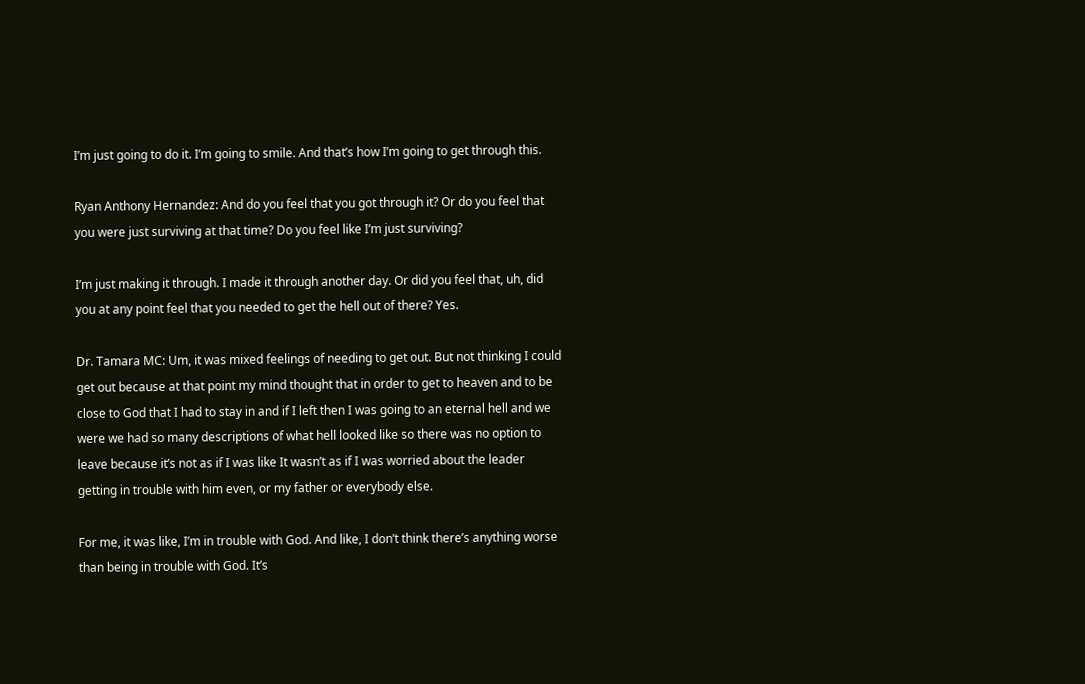I’m just going to do it. I’m going to smile. And that’s how I’m going to get through this.

Ryan Anthony Hernandez: And do you feel that you got through it? Or do you feel that you were just surviving at that time? Do you feel like I’m just surviving?

I’m just making it through. I made it through another day. Or did you feel that, uh, did you at any point feel that you needed to get the hell out of there? Yes.

Dr. Tamara MC: Um, it was mixed feelings of needing to get out. But not thinking I could get out because at that point my mind thought that in order to get to heaven and to be close to God that I had to stay in and if I left then I was going to an eternal hell and we were we had so many descriptions of what hell looked like so there was no option to leave because it’s not as if I was like It wasn’t as if I was worried about the leader getting in trouble with him even, or my father or everybody else.

For me, it was like, I’m in trouble with God. And like, I don’t think there’s anything worse than being in trouble with God. It’s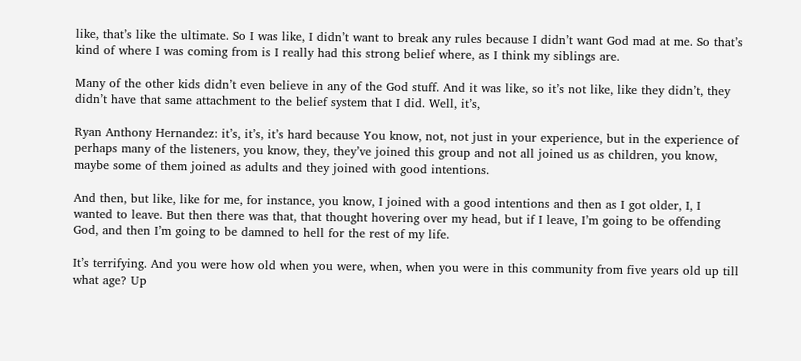like, that’s like the ultimate. So I was like, I didn’t want to break any rules because I didn’t want God mad at me. So that’s kind of where I was coming from is I really had this strong belief where, as I think my siblings are.

Many of the other kids didn’t even believe in any of the God stuff. And it was like, so it’s not like, like they didn’t, they didn’t have that same attachment to the belief system that I did. Well, it’s,

Ryan Anthony Hernandez: it’s, it’s, it’s hard because You know, not, not just in your experience, but in the experience of perhaps many of the listeners, you know, they, they’ve joined this group and not all joined us as children, you know, maybe some of them joined as adults and they joined with good intentions.

And then, but like, like for me, for instance, you know, I joined with a good intentions and then as I got older, I, I wanted to leave. But then there was that, that thought hovering over my head, but if I leave, I’m going to be offending God, and then I’m going to be damned to hell for the rest of my life.

It’s terrifying. And you were how old when you were, when, when you were in this community from five years old up till what age? Up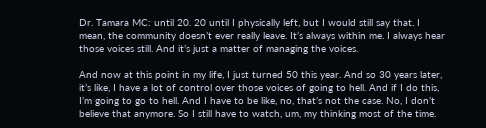Dr. Tamara MC: until 20. 20 until I physically left, but I would still say that. I mean, the community doesn’t ever really leave. It’s always within me. I always hear those voices still. And it’s just a matter of managing the voices.

And now at this point in my life, I just turned 50 this year. And so 30 years later, it’s like, I have a lot of control over those voices of going to hell. And if I do this, I’m going to go to hell. And I have to be like, no, that’s not the case. No, I don’t believe that anymore. So I still have to watch, um, my thinking most of the time.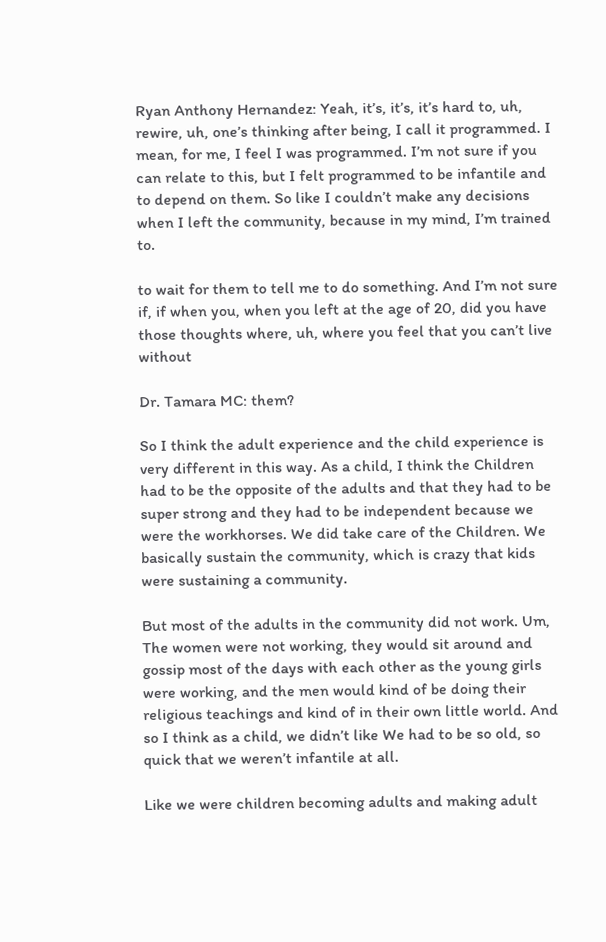Ryan Anthony Hernandez: Yeah, it’s, it’s, it’s hard to, uh, rewire, uh, one’s thinking after being, I call it programmed. I mean, for me, I feel I was programmed. I’m not sure if you can relate to this, but I felt programmed to be infantile and to depend on them. So like I couldn’t make any decisions when I left the community, because in my mind, I’m trained to.

to wait for them to tell me to do something. And I’m not sure if, if when you, when you left at the age of 20, did you have those thoughts where, uh, where you feel that you can’t live without

Dr. Tamara MC: them?

So I think the adult experience and the child experience is very different in this way. As a child, I think the Children had to be the opposite of the adults and that they had to be super strong and they had to be independent because we were the workhorses. We did take care of the Children. We basically sustain the community, which is crazy that kids were sustaining a community.

But most of the adults in the community did not work. Um, The women were not working, they would sit around and gossip most of the days with each other as the young girls were working, and the men would kind of be doing their religious teachings and kind of in their own little world. And so I think as a child, we didn’t like We had to be so old, so quick that we weren’t infantile at all.

Like we were children becoming adults and making adult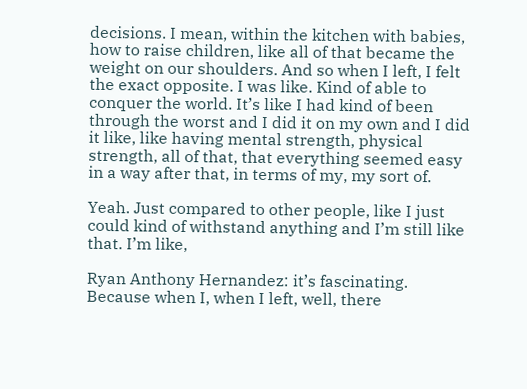decisions. I mean, within the kitchen with babies, how to raise children, like all of that became the weight on our shoulders. And so when I left, I felt the exact opposite. I was like. Kind of able to conquer the world. It’s like I had kind of been through the worst and I did it on my own and I did it like, like having mental strength, physical strength, all of that, that everything seemed easy in a way after that, in terms of my, my sort of.

Yeah. Just compared to other people, like I just could kind of withstand anything and I’m still like that. I’m like,

Ryan Anthony Hernandez: it’s fascinating. Because when I, when I left, well, there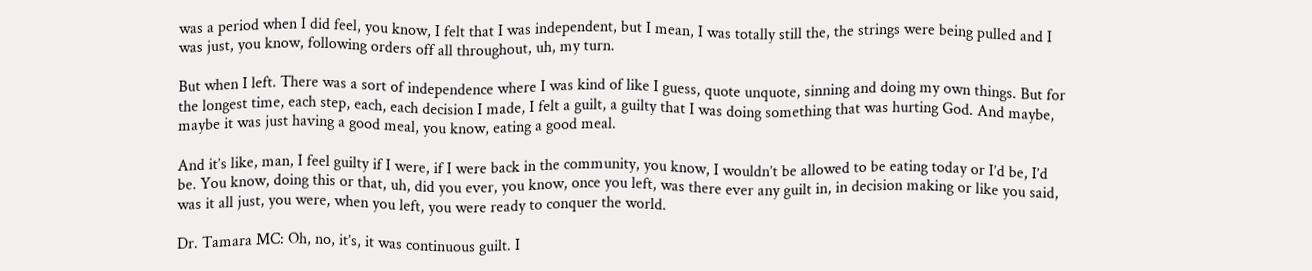was a period when I did feel, you know, I felt that I was independent, but I mean, I was totally still the, the strings were being pulled and I was just, you know, following orders off all throughout, uh, my turn.

But when I left. There was a sort of independence where I was kind of like I guess, quote unquote, sinning and doing my own things. But for the longest time, each step, each, each decision I made, I felt a guilt, a guilty that I was doing something that was hurting God. And maybe, maybe it was just having a good meal, you know, eating a good meal.

And it’s like, man, I feel guilty if I were, if I were back in the community, you know, I wouldn’t be allowed to be eating today or I’d be, I’d be. You know, doing this or that, uh, did you ever, you know, once you left, was there ever any guilt in, in decision making or like you said, was it all just, you were, when you left, you were ready to conquer the world.

Dr. Tamara MC: Oh, no, it’s, it was continuous guilt. I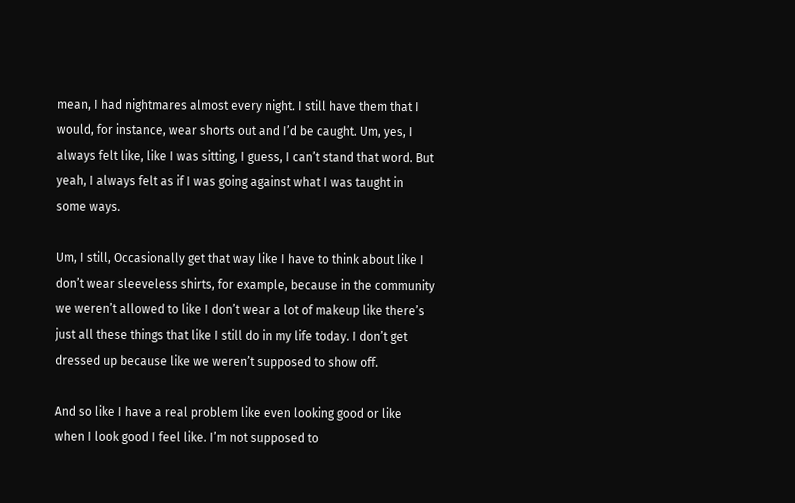mean, I had nightmares almost every night. I still have them that I would, for instance, wear shorts out and I’d be caught. Um, yes, I always felt like, like I was sitting, I guess, I can’t stand that word. But yeah, I always felt as if I was going against what I was taught in some ways.

Um, I still, Occasionally get that way like I have to think about like I don’t wear sleeveless shirts, for example, because in the community we weren’t allowed to like I don’t wear a lot of makeup like there’s just all these things that like I still do in my life today. I don’t get dressed up because like we weren’t supposed to show off.

And so like I have a real problem like even looking good or like when I look good I feel like. I’m not supposed to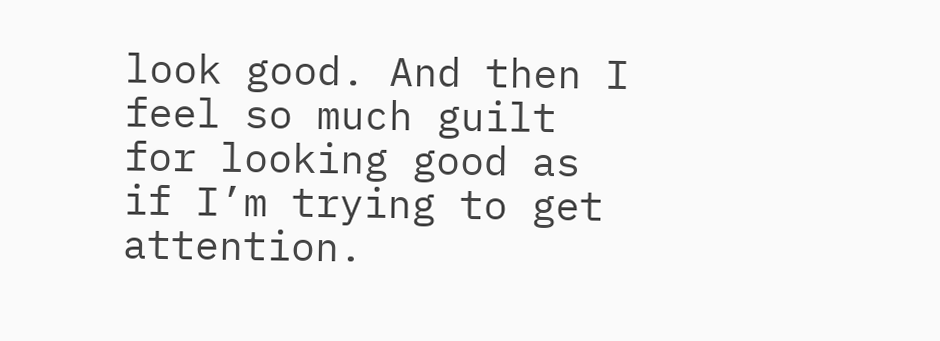look good. And then I feel so much guilt for looking good as if I’m trying to get attention.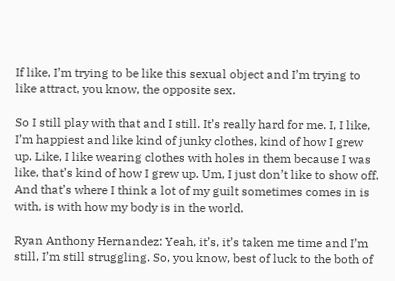If like, I’m trying to be like this sexual object and I’m trying to like attract, you know, the opposite sex.

So I still play with that and I still. It’s really hard for me. I, I like, I’m happiest and like kind of junky clothes, kind of how I grew up. Like, I like wearing clothes with holes in them because I was like, that’s kind of how I grew up. Um, I just don’t like to show off. And that’s where I think a lot of my guilt sometimes comes in is with, is with how my body is in the world.

Ryan Anthony Hernandez: Yeah, it’s, it’s taken me time and I’m still, I’m still struggling. So, you know, best of luck to the both of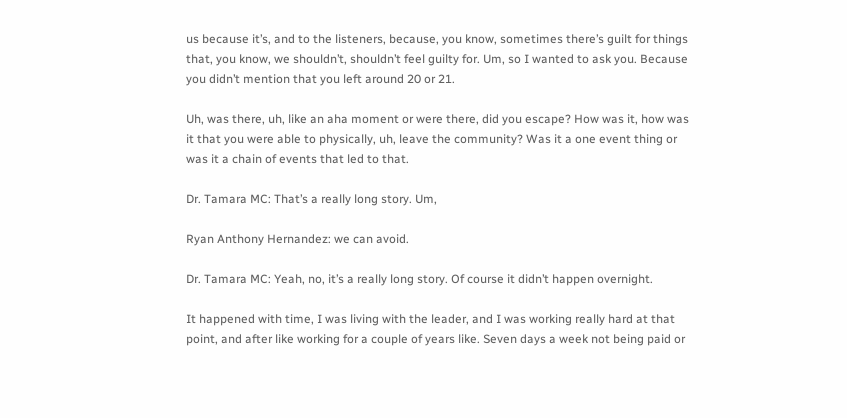us because it’s, and to the listeners, because, you know, sometimes there’s guilt for things that, you know, we shouldn’t, shouldn’t feel guilty for. Um, so I wanted to ask you. Because you didn’t mention that you left around 20 or 21.

Uh, was there, uh, like an aha moment or were there, did you escape? How was it, how was it that you were able to physically, uh, leave the community? Was it a one event thing or was it a chain of events that led to that.

Dr. Tamara MC: That’s a really long story. Um,

Ryan Anthony Hernandez: we can avoid.

Dr. Tamara MC: Yeah, no, it’s a really long story. Of course it didn’t happen overnight.

It happened with time, I was living with the leader, and I was working really hard at that point, and after like working for a couple of years like. Seven days a week not being paid or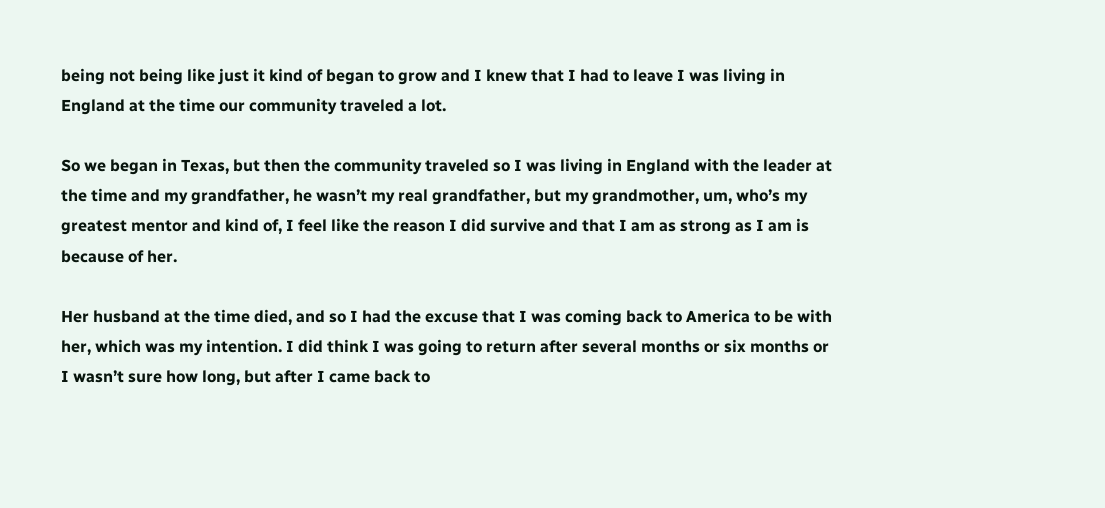being not being like just it kind of began to grow and I knew that I had to leave I was living in England at the time our community traveled a lot.

So we began in Texas, but then the community traveled so I was living in England with the leader at the time and my grandfather, he wasn’t my real grandfather, but my grandmother, um, who’s my greatest mentor and kind of, I feel like the reason I did survive and that I am as strong as I am is because of her.

Her husband at the time died, and so I had the excuse that I was coming back to America to be with her, which was my intention. I did think I was going to return after several months or six months or I wasn’t sure how long, but after I came back to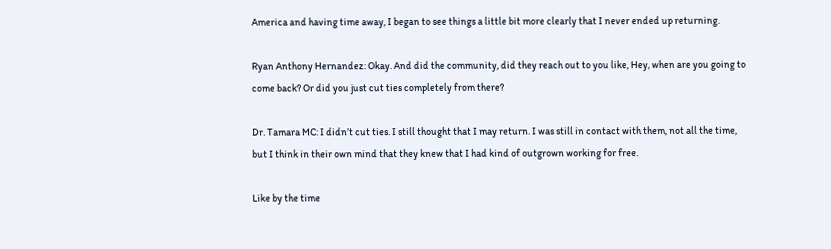America and having time away, I began to see things a little bit more clearly that I never ended up returning.

Ryan Anthony Hernandez: Okay. And did the community, did they reach out to you like, Hey, when are you going to come back? Or did you just cut ties completely from there?

Dr. Tamara MC: I didn’t cut ties. I still thought that I may return. I was still in contact with them, not all the time, but I think in their own mind that they knew that I had kind of outgrown working for free.

Like by the time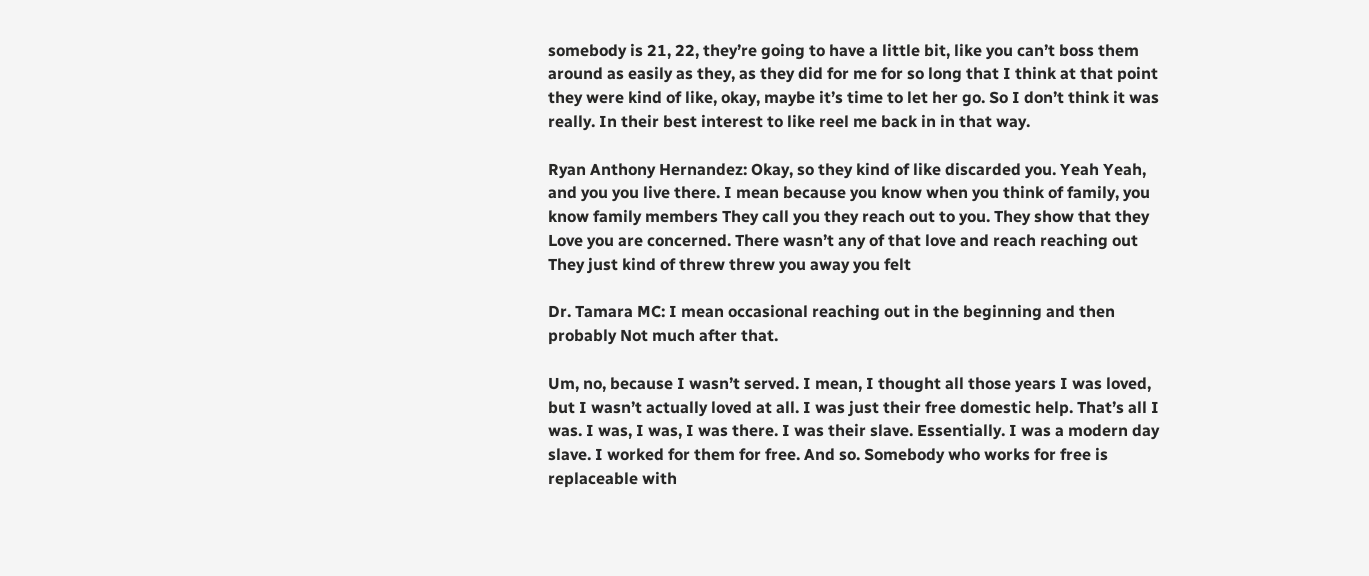somebody is 21, 22, they’re going to have a little bit, like you can’t boss them around as easily as they, as they did for me for so long that I think at that point they were kind of like, okay, maybe it’s time to let her go. So I don’t think it was really. In their best interest to like reel me back in in that way.

Ryan Anthony Hernandez: Okay, so they kind of like discarded you. Yeah Yeah, and you you live there. I mean because you know when you think of family, you know family members They call you they reach out to you. They show that they Love you are concerned. There wasn’t any of that love and reach reaching out They just kind of threw threw you away you felt

Dr. Tamara MC: I mean occasional reaching out in the beginning and then probably Not much after that.

Um, no, because I wasn’t served. I mean, I thought all those years I was loved, but I wasn’t actually loved at all. I was just their free domestic help. That’s all I was. I was, I was, I was there. I was their slave. Essentially. I was a modern day slave. I worked for them for free. And so. Somebody who works for free is replaceable with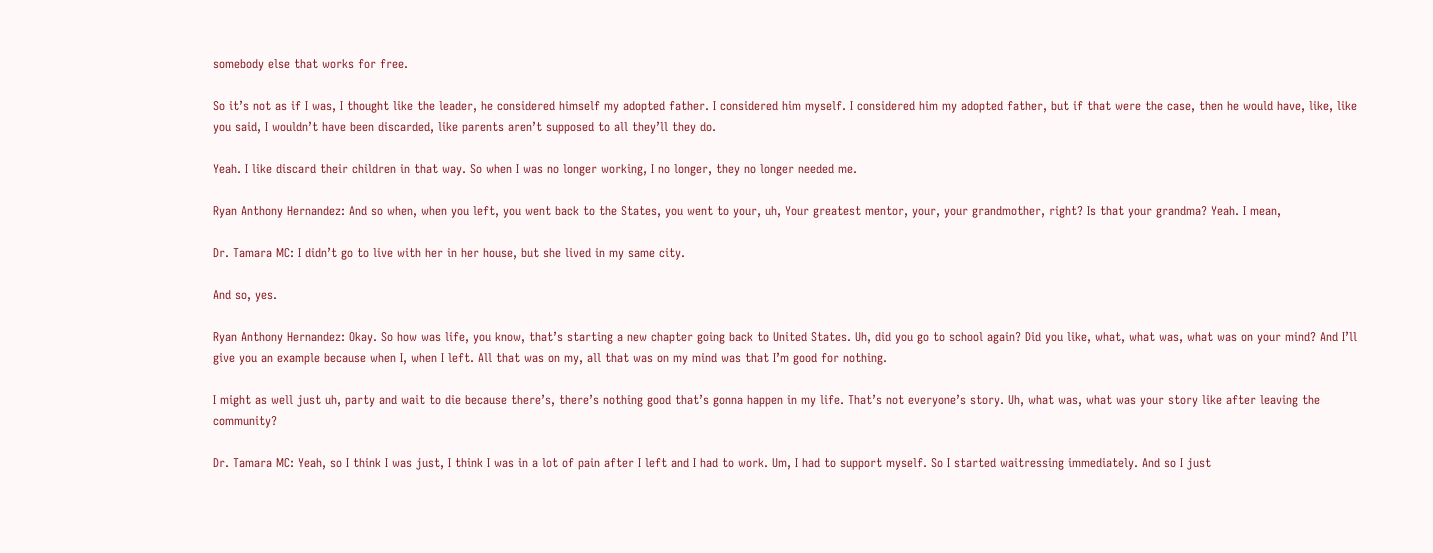somebody else that works for free.

So it’s not as if I was, I thought like the leader, he considered himself my adopted father. I considered him myself. I considered him my adopted father, but if that were the case, then he would have, like, like you said, I wouldn’t have been discarded, like parents aren’t supposed to all they’ll they do.

Yeah. I like discard their children in that way. So when I was no longer working, I no longer, they no longer needed me.

Ryan Anthony Hernandez: And so when, when you left, you went back to the States, you went to your, uh, Your greatest mentor, your, your grandmother, right? Is that your grandma? Yeah. I mean,

Dr. Tamara MC: I didn’t go to live with her in her house, but she lived in my same city.

And so, yes.

Ryan Anthony Hernandez: Okay. So how was life, you know, that’s starting a new chapter going back to United States. Uh, did you go to school again? Did you like, what, what was, what was on your mind? And I’ll give you an example because when I, when I left. All that was on my, all that was on my mind was that I’m good for nothing.

I might as well just uh, party and wait to die because there’s, there’s nothing good that’s gonna happen in my life. That’s not everyone’s story. Uh, what was, what was your story like after leaving the community?

Dr. Tamara MC: Yeah, so I think I was just, I think I was in a lot of pain after I left and I had to work. Um, I had to support myself. So I started waitressing immediately. And so I just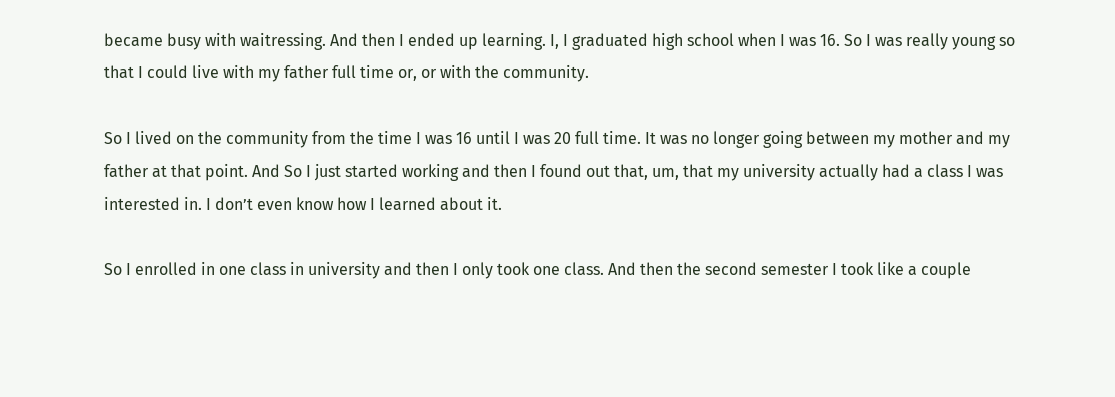became busy with waitressing. And then I ended up learning. I, I graduated high school when I was 16. So I was really young so that I could live with my father full time or, or with the community.

So I lived on the community from the time I was 16 until I was 20 full time. It was no longer going between my mother and my father at that point. And So I just started working and then I found out that, um, that my university actually had a class I was interested in. I don’t even know how I learned about it.

So I enrolled in one class in university and then I only took one class. And then the second semester I took like a couple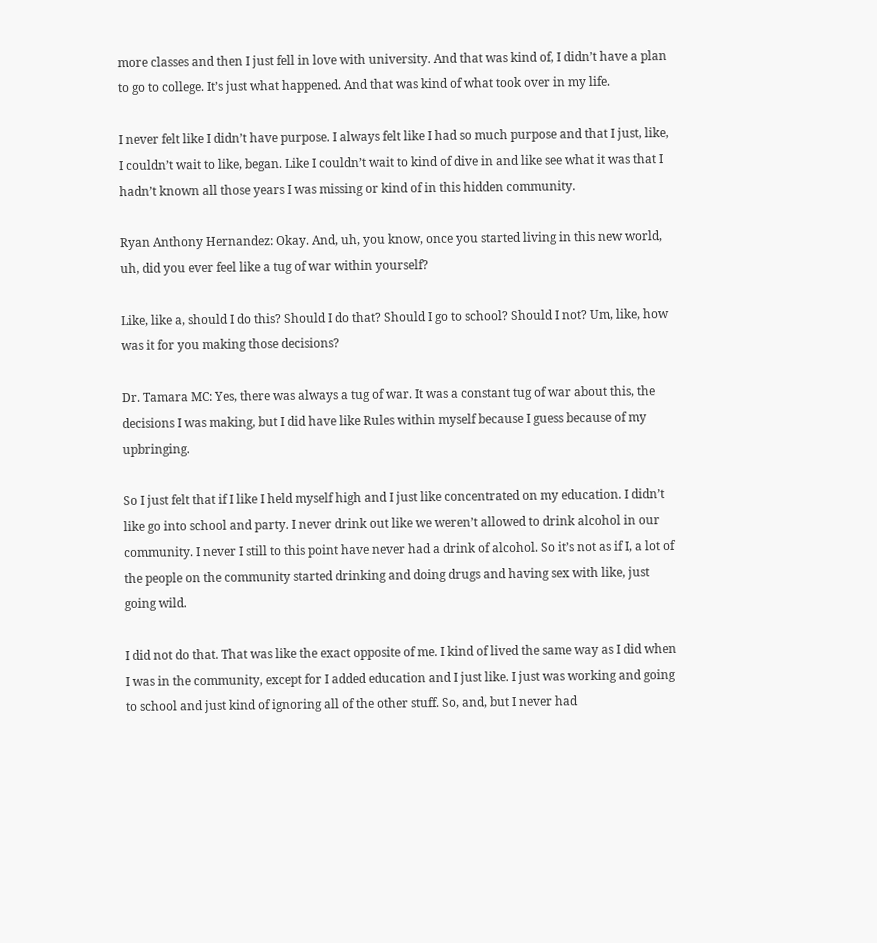more classes and then I just fell in love with university. And that was kind of, I didn’t have a plan to go to college. It’s just what happened. And that was kind of what took over in my life.

I never felt like I didn’t have purpose. I always felt like I had so much purpose and that I just, like, I couldn’t wait to like, began. Like I couldn’t wait to kind of dive in and like see what it was that I hadn’t known all those years I was missing or kind of in this hidden community.

Ryan Anthony Hernandez: Okay. And, uh, you know, once you started living in this new world, uh, did you ever feel like a tug of war within yourself?

Like, like a, should I do this? Should I do that? Should I go to school? Should I not? Um, like, how was it for you making those decisions?

Dr. Tamara MC: Yes, there was always a tug of war. It was a constant tug of war about this, the decisions I was making, but I did have like Rules within myself because I guess because of my upbringing.

So I just felt that if I like I held myself high and I just like concentrated on my education. I didn’t like go into school and party. I never drink out like we weren’t allowed to drink alcohol in our community. I never I still to this point have never had a drink of alcohol. So it’s not as if I, a lot of the people on the community started drinking and doing drugs and having sex with like, just going wild.

I did not do that. That was like the exact opposite of me. I kind of lived the same way as I did when I was in the community, except for I added education and I just like. I just was working and going to school and just kind of ignoring all of the other stuff. So, and, but I never had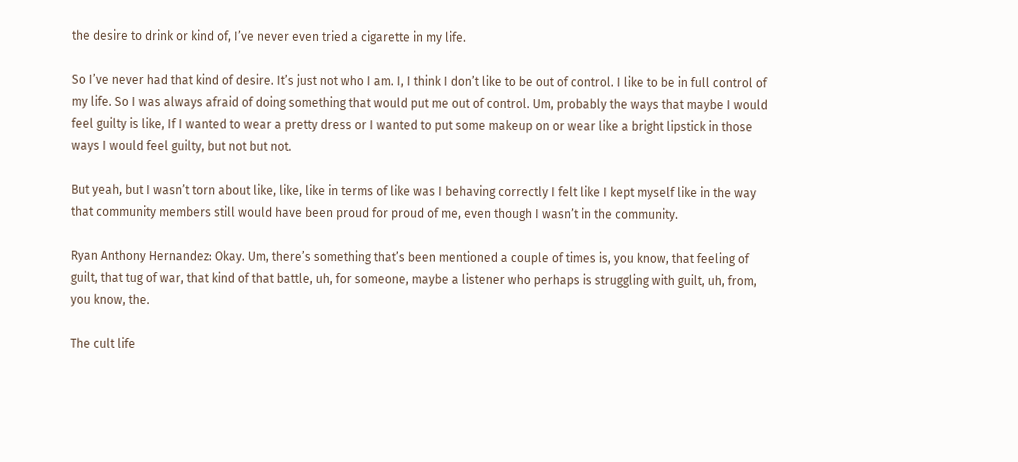the desire to drink or kind of, I’ve never even tried a cigarette in my life.

So I’ve never had that kind of desire. It’s just not who I am. I, I think I don’t like to be out of control. I like to be in full control of my life. So I was always afraid of doing something that would put me out of control. Um, probably the ways that maybe I would feel guilty is like, If I wanted to wear a pretty dress or I wanted to put some makeup on or wear like a bright lipstick in those ways I would feel guilty, but not but not.

But yeah, but I wasn’t torn about like, like, like in terms of like was I behaving correctly I felt like I kept myself like in the way that community members still would have been proud for proud of me, even though I wasn’t in the community.

Ryan Anthony Hernandez: Okay. Um, there’s something that’s been mentioned a couple of times is, you know, that feeling of guilt, that tug of war, that kind of that battle, uh, for someone, maybe a listener who perhaps is struggling with guilt, uh, from, you know, the.

The cult life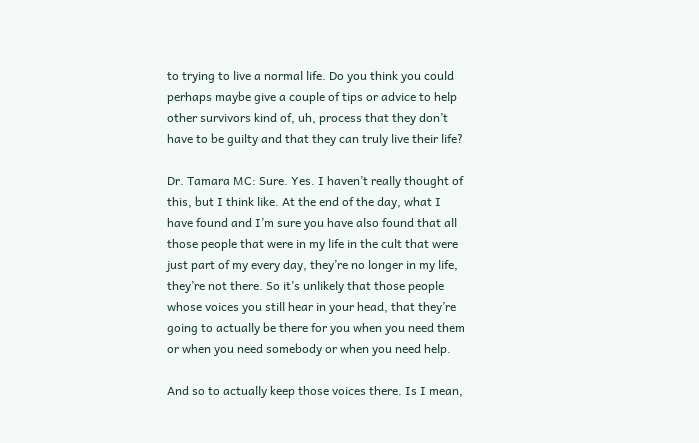to trying to live a normal life. Do you think you could perhaps maybe give a couple of tips or advice to help other survivors kind of, uh, process that they don’t have to be guilty and that they can truly live their life?

Dr. Tamara MC: Sure. Yes. I haven’t really thought of this, but I think like. At the end of the day, what I have found and I’m sure you have also found that all those people that were in my life in the cult that were just part of my every day, they’re no longer in my life, they’re not there. So it’s unlikely that those people whose voices you still hear in your head, that they’re going to actually be there for you when you need them or when you need somebody or when you need help.

And so to actually keep those voices there. Is I mean,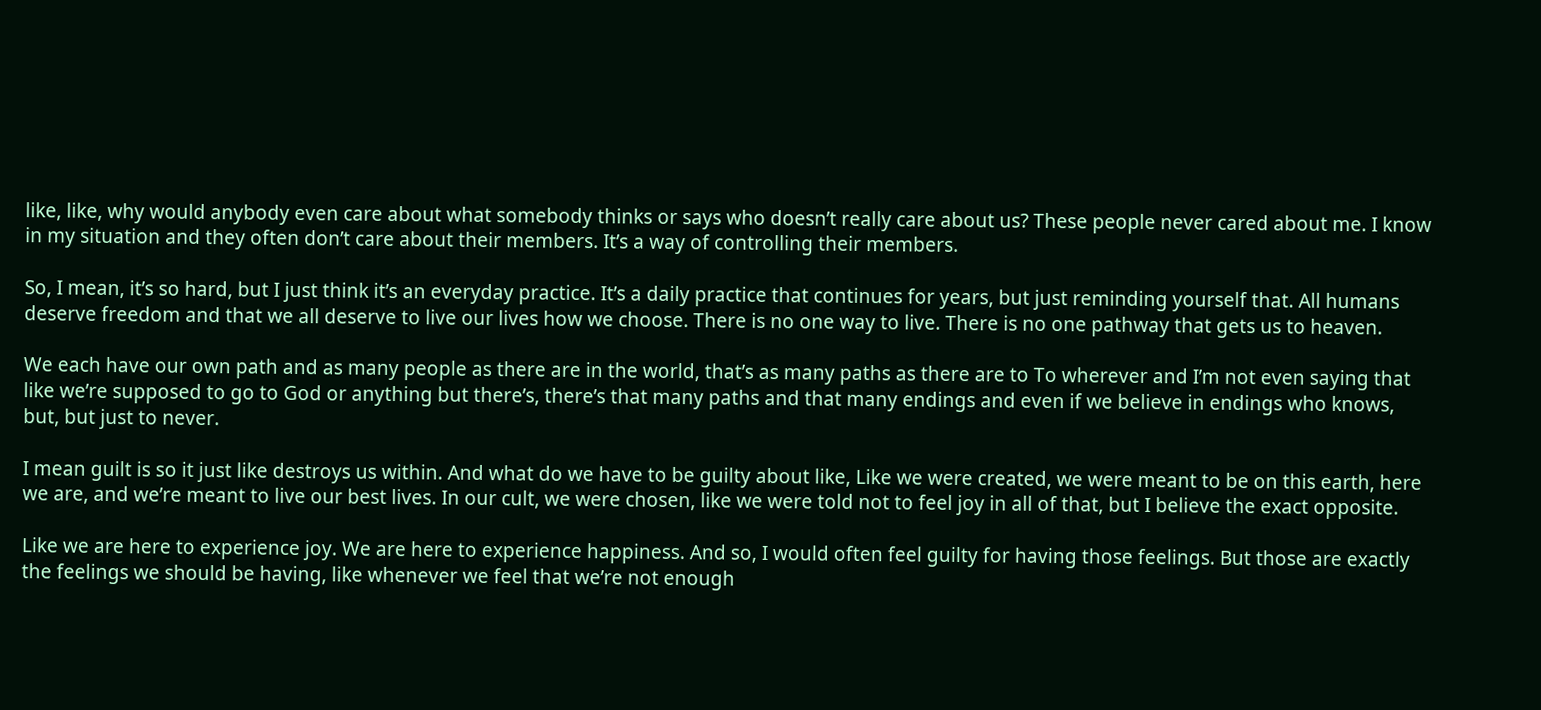like, like, why would anybody even care about what somebody thinks or says who doesn’t really care about us? These people never cared about me. I know in my situation and they often don’t care about their members. It’s a way of controlling their members.

So, I mean, it’s so hard, but I just think it’s an everyday practice. It’s a daily practice that continues for years, but just reminding yourself that. All humans deserve freedom and that we all deserve to live our lives how we choose. There is no one way to live. There is no one pathway that gets us to heaven.

We each have our own path and as many people as there are in the world, that’s as many paths as there are to To wherever and I’m not even saying that like we’re supposed to go to God or anything but there’s, there’s that many paths and that many endings and even if we believe in endings who knows, but, but just to never.

I mean guilt is so it just like destroys us within. And what do we have to be guilty about like, Like we were created, we were meant to be on this earth, here we are, and we’re meant to live our best lives. In our cult, we were chosen, like we were told not to feel joy in all of that, but I believe the exact opposite.

Like we are here to experience joy. We are here to experience happiness. And so, I would often feel guilty for having those feelings. But those are exactly the feelings we should be having, like whenever we feel that we’re not enough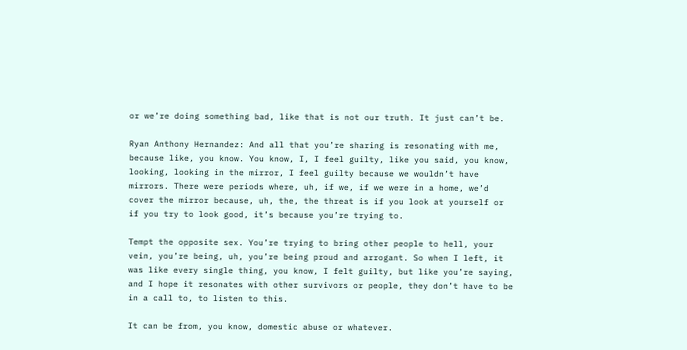or we’re doing something bad, like that is not our truth. It just can’t be.

Ryan Anthony Hernandez: And all that you’re sharing is resonating with me, because like, you know. You know, I, I feel guilty, like you said, you know, looking, looking in the mirror, I feel guilty because we wouldn’t have mirrors. There were periods where, uh, if we, if we were in a home, we’d cover the mirror because, uh, the, the threat is if you look at yourself or if you try to look good, it’s because you’re trying to.

Tempt the opposite sex. You’re trying to bring other people to hell, your vein, you’re being, uh, you’re being proud and arrogant. So when I left, it was like every single thing, you know, I felt guilty, but like you’re saying, and I hope it resonates with other survivors or people, they don’t have to be in a call to, to listen to this.

It can be from, you know, domestic abuse or whatever.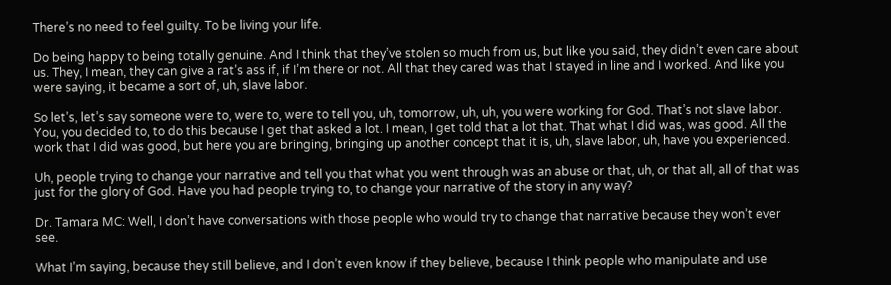There’s no need to feel guilty. To be living your life.

Do being happy to being totally genuine. And I think that they’ve stolen so much from us, but like you said, they didn’t even care about us. They, I mean, they can give a rat’s ass if, if I’m there or not. All that they cared was that I stayed in line and I worked. And like you were saying, it became a sort of, uh, slave labor.

So let’s, let’s say someone were to, were to, were to tell you, uh, tomorrow, uh, uh, you were working for God. That’s not slave labor. You, you decided to, to do this because I get that asked a lot. I mean, I get told that a lot that. That what I did was, was good. All the work that I did was good, but here you are bringing, bringing up another concept that it is, uh, slave labor, uh, have you experienced.

Uh, people trying to change your narrative and tell you that what you went through was an abuse or that, uh, or that all, all of that was just for the glory of God. Have you had people trying to, to change your narrative of the story in any way?

Dr. Tamara MC: Well, I don’t have conversations with those people who would try to change that narrative because they won’t ever see.

What I’m saying, because they still believe, and I don’t even know if they believe, because I think people who manipulate and use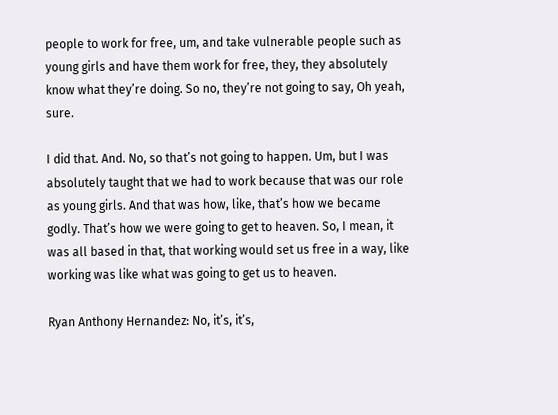people to work for free, um, and take vulnerable people such as young girls and have them work for free, they, they absolutely know what they’re doing. So no, they’re not going to say, Oh yeah, sure.

I did that. And. No, so that’s not going to happen. Um, but I was absolutely taught that we had to work because that was our role as young girls. And that was how, like, that’s how we became godly. That’s how we were going to get to heaven. So, I mean, it was all based in that, that working would set us free in a way, like working was like what was going to get us to heaven.

Ryan Anthony Hernandez: No, it’s, it’s,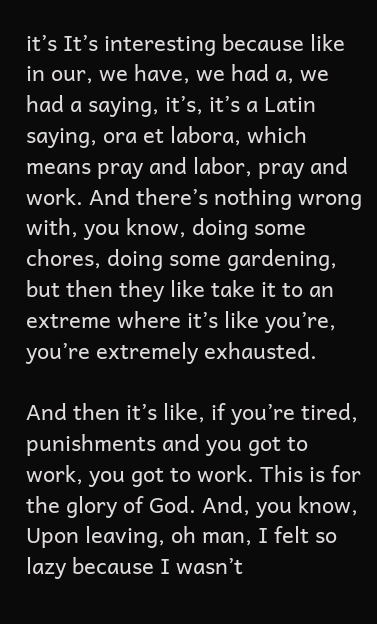it’s It’s interesting because like in our, we have, we had a, we had a saying, it’s, it’s a Latin saying, ora et labora, which means pray and labor, pray and work. And there’s nothing wrong with, you know, doing some chores, doing some gardening, but then they like take it to an extreme where it’s like you’re, you’re extremely exhausted.

And then it’s like, if you’re tired, punishments and you got to work, you got to work. This is for the glory of God. And, you know, Upon leaving, oh man, I felt so lazy because I wasn’t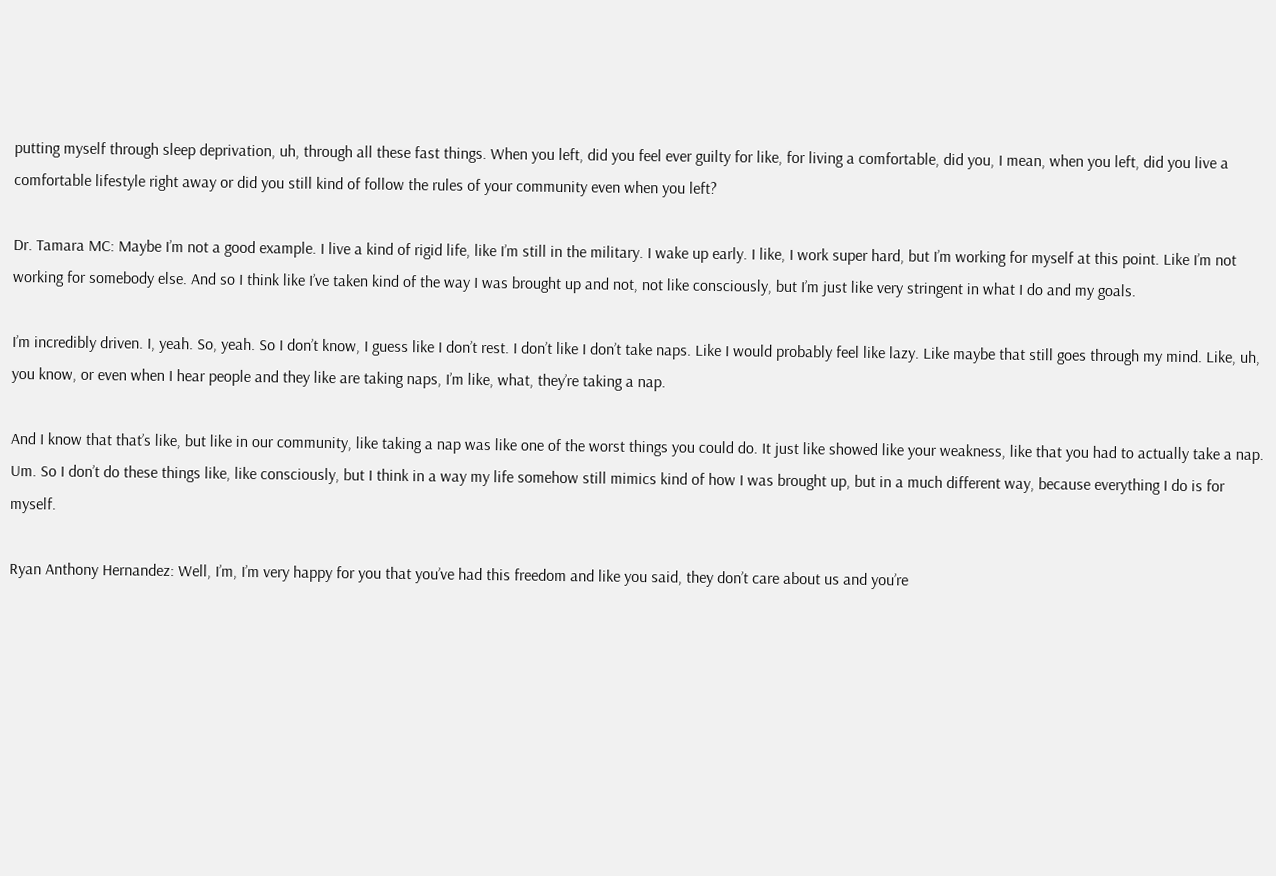putting myself through sleep deprivation, uh, through all these fast things. When you left, did you feel ever guilty for like, for living a comfortable, did you, I mean, when you left, did you live a comfortable lifestyle right away or did you still kind of follow the rules of your community even when you left?

Dr. Tamara MC: Maybe I’m not a good example. I live a kind of rigid life, like I’m still in the military. I wake up early. I like, I work super hard, but I’m working for myself at this point. Like I’m not working for somebody else. And so I think like I’ve taken kind of the way I was brought up and not, not like consciously, but I’m just like very stringent in what I do and my goals.

I’m incredibly driven. I, yeah. So, yeah. So I don’t know, I guess like I don’t rest. I don’t like I don’t take naps. Like I would probably feel like lazy. Like maybe that still goes through my mind. Like, uh, you know, or even when I hear people and they like are taking naps, I’m like, what, they’re taking a nap.

And I know that that’s like, but like in our community, like taking a nap was like one of the worst things you could do. It just like showed like your weakness, like that you had to actually take a nap. Um. So I don’t do these things like, like consciously, but I think in a way my life somehow still mimics kind of how I was brought up, but in a much different way, because everything I do is for myself.

Ryan Anthony Hernandez: Well, I’m, I’m very happy for you that you’ve had this freedom and like you said, they don’t care about us and you’re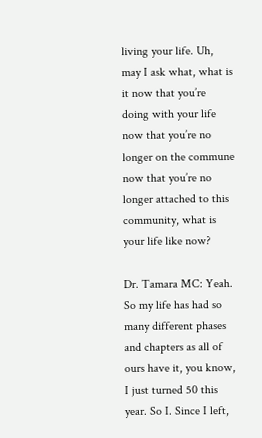living your life. Uh, may I ask what, what is it now that you’re doing with your life now that you’re no longer on the commune now that you’re no longer attached to this community, what is your life like now?

Dr. Tamara MC: Yeah. So my life has had so many different phases and chapters as all of ours have it, you know, I just turned 50 this year. So I. Since I left,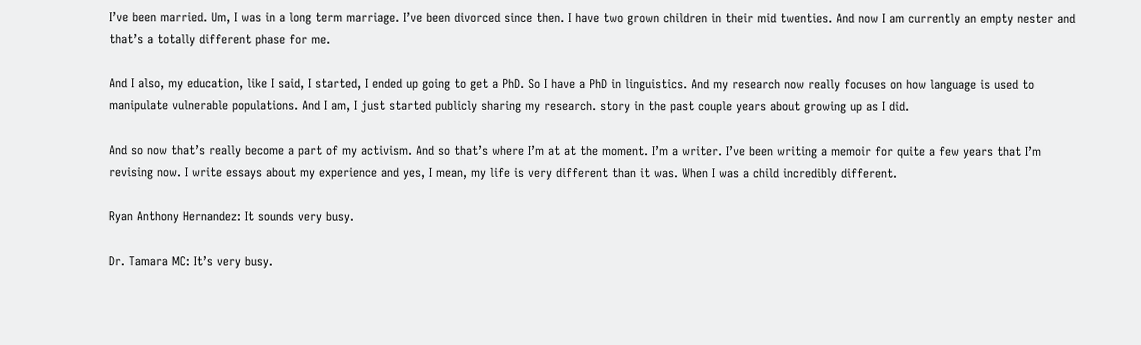I’ve been married. Um, I was in a long term marriage. I’ve been divorced since then. I have two grown children in their mid twenties. And now I am currently an empty nester and that’s a totally different phase for me.

And I also, my education, like I said, I started, I ended up going to get a PhD. So I have a PhD in linguistics. And my research now really focuses on how language is used to manipulate vulnerable populations. And I am, I just started publicly sharing my research. story in the past couple years about growing up as I did.

And so now that’s really become a part of my activism. And so that’s where I’m at at the moment. I’m a writer. I’ve been writing a memoir for quite a few years that I’m revising now. I write essays about my experience and yes, I mean, my life is very different than it was. When I was a child incredibly different.

Ryan Anthony Hernandez: It sounds very busy.

Dr. Tamara MC: It’s very busy.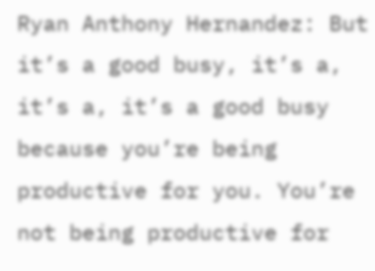Ryan Anthony Hernandez: But it’s a good busy, it’s a, it’s a, it’s a good busy because you’re being productive for you. You’re not being productive for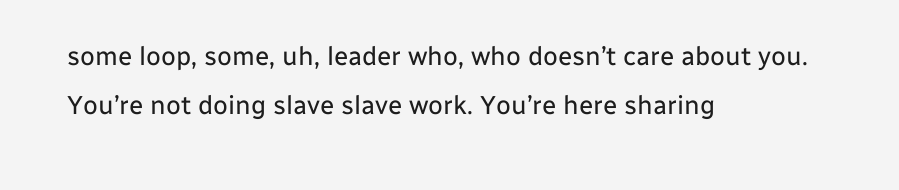some loop, some, uh, leader who, who doesn’t care about you. You’re not doing slave slave work. You’re here sharing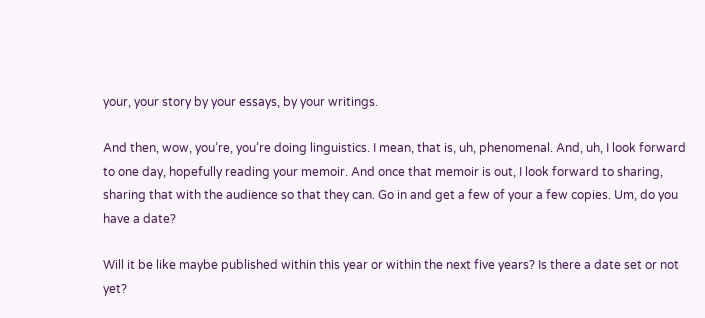your, your story by your essays, by your writings.

And then, wow, you’re, you’re doing linguistics. I mean, that is, uh, phenomenal. And, uh, I look forward to one day, hopefully reading your memoir. And once that memoir is out, I look forward to sharing, sharing that with the audience so that they can. Go in and get a few of your a few copies. Um, do you have a date?

Will it be like maybe published within this year or within the next five years? Is there a date set or not yet?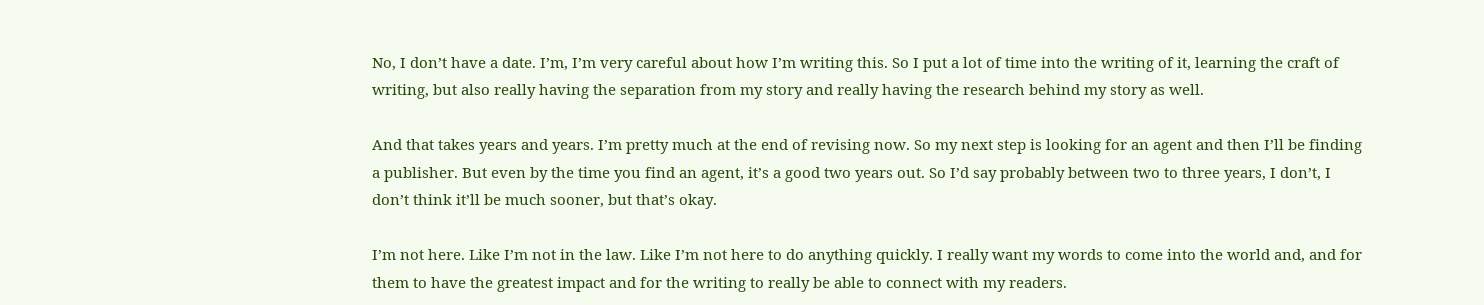No, I don’t have a date. I’m, I’m very careful about how I’m writing this. So I put a lot of time into the writing of it, learning the craft of writing, but also really having the separation from my story and really having the research behind my story as well.

And that takes years and years. I’m pretty much at the end of revising now. So my next step is looking for an agent and then I’ll be finding a publisher. But even by the time you find an agent, it’s a good two years out. So I’d say probably between two to three years, I don’t, I don’t think it’ll be much sooner, but that’s okay.

I’m not here. Like I’m not in the law. Like I’m not here to do anything quickly. I really want my words to come into the world and, and for them to have the greatest impact and for the writing to really be able to connect with my readers.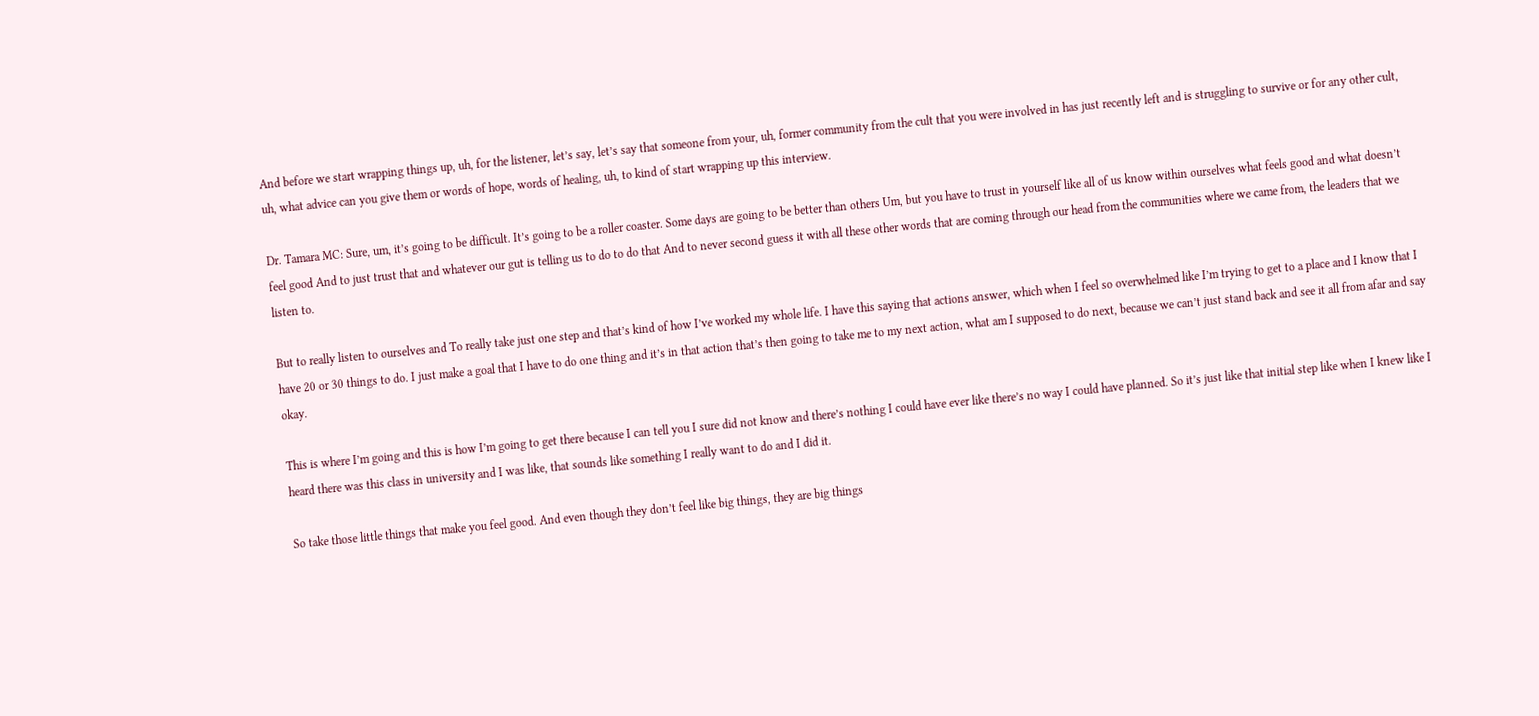And before we start wrapping things up, uh, for the listener, let’s say, let’s say that someone from your, uh, former community from the cult that you were involved in has just recently left and is struggling to survive or for any other cult, uh, what advice can you give them or words of hope, words of healing, uh, to kind of start wrapping up this interview.

Dr. Tamara MC: Sure, um, it’s going to be difficult. It’s going to be a roller coaster. Some days are going to be better than others Um, but you have to trust in yourself like all of us know within ourselves what feels good and what doesn’t feel good And to just trust that and whatever our gut is telling us to do to do that And to never second guess it with all these other words that are coming through our head from the communities where we came from, the leaders that we listen to.

But to really listen to ourselves and To really take just one step and that’s kind of how I’ve worked my whole life. I have this saying that actions answer, which when I feel so overwhelmed like I’m trying to get to a place and I know that I have 20 or 30 things to do. I just make a goal that I have to do one thing and it’s in that action that’s then going to take me to my next action, what am I supposed to do next, because we can’t just stand back and see it all from afar and say okay.

This is where I’m going and this is how I’m going to get there because I can tell you I sure did not know and there’s nothing I could have ever like there’s no way I could have planned. So it’s just like that initial step like when I knew like I heard there was this class in university and I was like, that sounds like something I really want to do and I did it.

So take those little things that make you feel good. And even though they don’t feel like big things, they are big things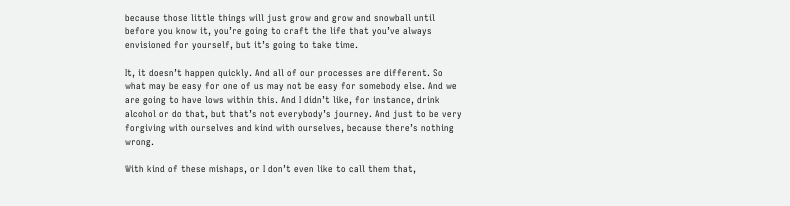because those little things will just grow and grow and snowball until before you know it, you’re going to craft the life that you’ve always envisioned for yourself, but it’s going to take time.

It, it doesn’t happen quickly. And all of our processes are different. So what may be easy for one of us may not be easy for somebody else. And we are going to have lows within this. And I didn’t like, for instance, drink alcohol or do that, but that’s not everybody’s journey. And just to be very forgiving with ourselves and kind with ourselves, because there’s nothing wrong.

With kind of these mishaps, or I don’t even like to call them that,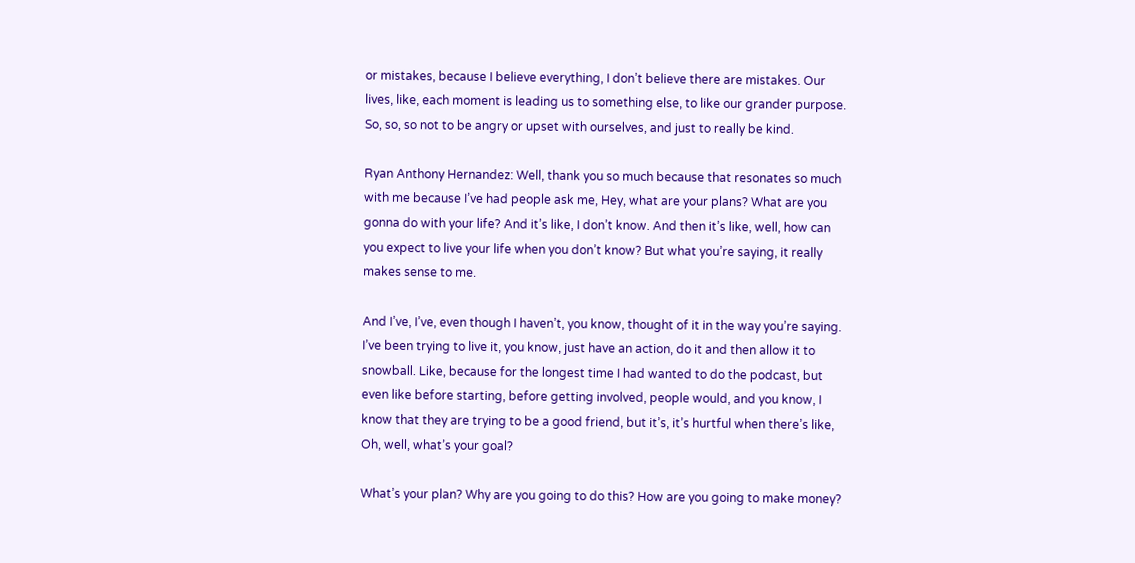or mistakes, because I believe everything, I don’t believe there are mistakes. Our lives, like, each moment is leading us to something else, to like our grander purpose. So, so, so not to be angry or upset with ourselves, and just to really be kind.

Ryan Anthony Hernandez: Well, thank you so much because that resonates so much with me because I’ve had people ask me, Hey, what are your plans? What are you gonna do with your life? And it’s like, I don’t know. And then it’s like, well, how can you expect to live your life when you don’t know? But what you’re saying, it really makes sense to me.

And I’ve, I’ve, even though I haven’t, you know, thought of it in the way you’re saying. I’ve been trying to live it, you know, just have an action, do it and then allow it to snowball. Like, because for the longest time I had wanted to do the podcast, but even like before starting, before getting involved, people would, and you know, I know that they are trying to be a good friend, but it’s, it’s hurtful when there’s like, Oh, well, what’s your goal?

What’s your plan? Why are you going to do this? How are you going to make money?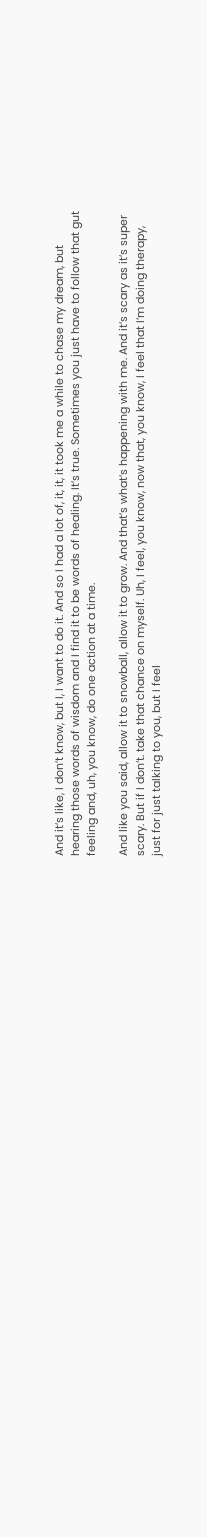And it’s like, I don’t know, but I, I want to do it. And so I had a lot of, it, it, it took me a while to chase my dream, but hearing those words of wisdom and I find it to be words of healing. It’s true. Sometimes you just have to follow that gut feeling and, uh, you know, do one action at a time.

And like you said, allow it to snowball, allow it to grow. And that’s what’s happening with me. And it’s scary as it’s super scary. But if I don’t. take that chance on myself. Uh, I feel, you know, now that, you know, I feel that I’m doing therapy, just for just talking to you, but I feel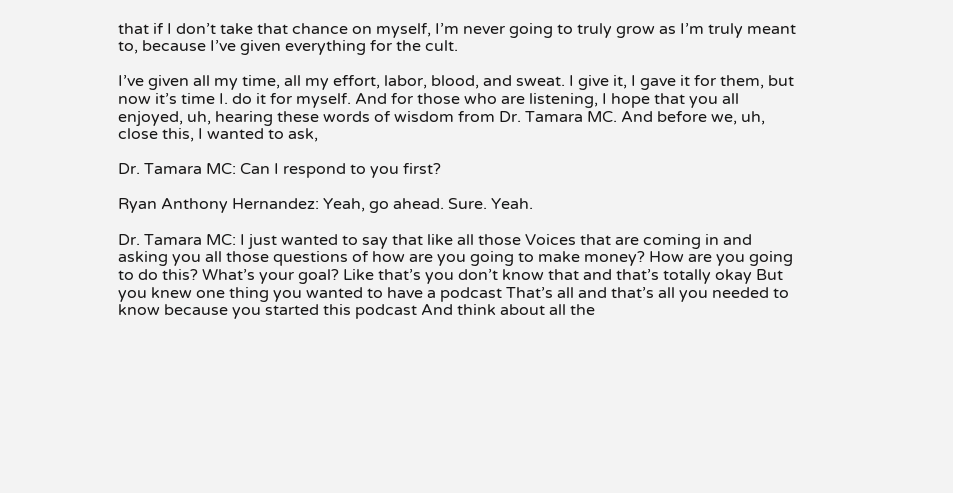that if I don’t take that chance on myself, I’m never going to truly grow as I’m truly meant to, because I’ve given everything for the cult.

I’ve given all my time, all my effort, labor, blood, and sweat. I give it, I gave it for them, but now it’s time I. do it for myself. And for those who are listening, I hope that you all enjoyed, uh, hearing these words of wisdom from Dr. Tamara MC. And before we, uh, close this, I wanted to ask,

Dr. Tamara MC: Can I respond to you first?

Ryan Anthony Hernandez: Yeah, go ahead. Sure. Yeah.

Dr. Tamara MC: I just wanted to say that like all those Voices that are coming in and asking you all those questions of how are you going to make money? How are you going to do this? What’s your goal? Like that’s you don’t know that and that’s totally okay But you knew one thing you wanted to have a podcast That’s all and that’s all you needed to know because you started this podcast And think about all the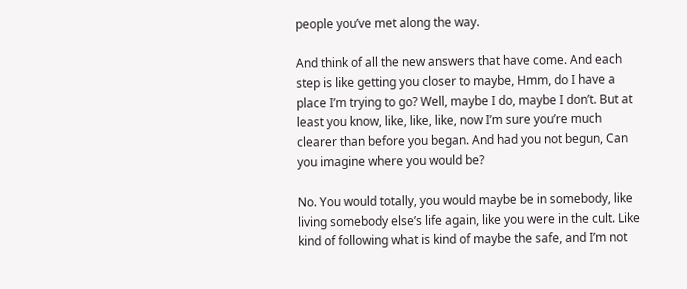people you’ve met along the way.

And think of all the new answers that have come. And each step is like getting you closer to maybe, Hmm, do I have a place I’m trying to go? Well, maybe I do, maybe I don’t. But at least you know, like, like, like, now I’m sure you’re much clearer than before you began. And had you not begun, Can you imagine where you would be?

No. You would totally, you would maybe be in somebody, like living somebody else’s life again, like you were in the cult. Like kind of following what is kind of maybe the safe, and I’m not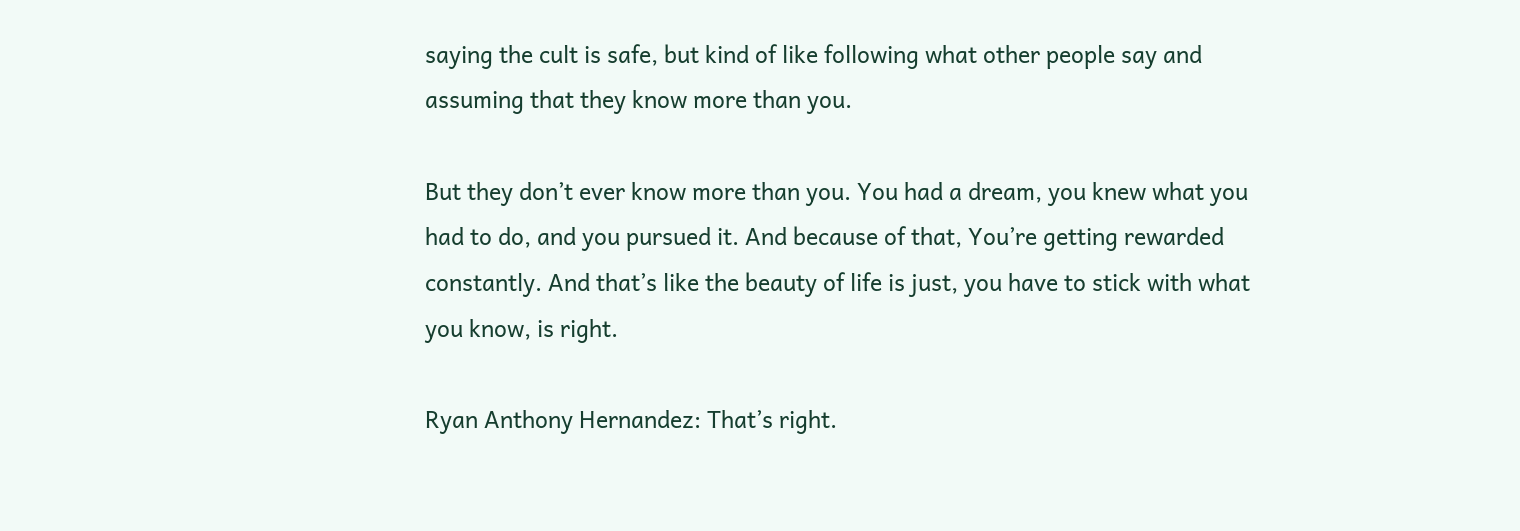saying the cult is safe, but kind of like following what other people say and assuming that they know more than you.

But they don’t ever know more than you. You had a dream, you knew what you had to do, and you pursued it. And because of that, You’re getting rewarded constantly. And that’s like the beauty of life is just, you have to stick with what you know, is right.

Ryan Anthony Hernandez: That’s right.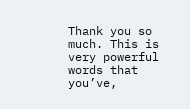Thank you so much. This is very powerful words that you’ve,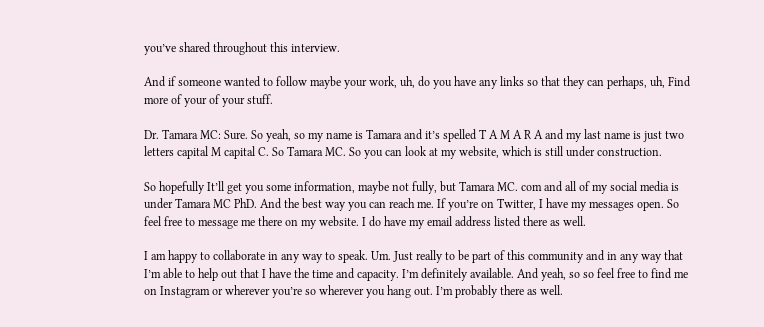you’ve shared throughout this interview.

And if someone wanted to follow maybe your work, uh, do you have any links so that they can perhaps, uh, Find more of your of your stuff.

Dr. Tamara MC: Sure. So yeah, so my name is Tamara and it’s spelled T A M A R A and my last name is just two letters capital M capital C. So Tamara MC. So you can look at my website, which is still under construction.

So hopefully It’ll get you some information, maybe not fully, but Tamara MC. com and all of my social media is under Tamara MC PhD. And the best way you can reach me. If you’re on Twitter, I have my messages open. So feel free to message me there on my website. I do have my email address listed there as well.

I am happy to collaborate in any way to speak. Um. Just really to be part of this community and in any way that I’m able to help out that I have the time and capacity. I’m definitely available. And yeah, so so feel free to find me on Instagram or wherever you’re so wherever you hang out. I’m probably there as well.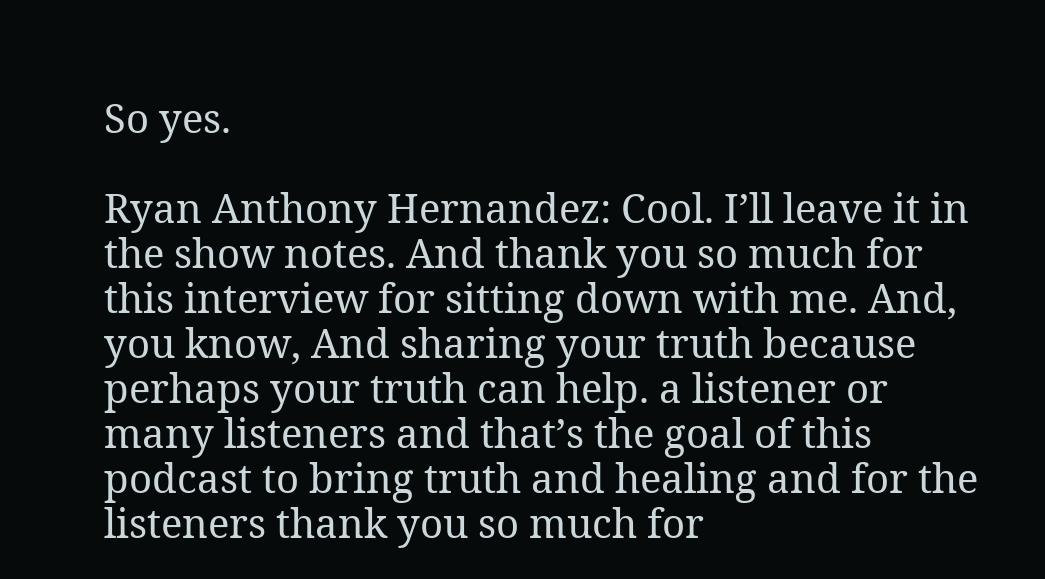So yes.

Ryan Anthony Hernandez: Cool. I’ll leave it in the show notes. And thank you so much for this interview for sitting down with me. And, you know, And sharing your truth because perhaps your truth can help. a listener or many listeners and that’s the goal of this podcast to bring truth and healing and for the listeners thank you so much for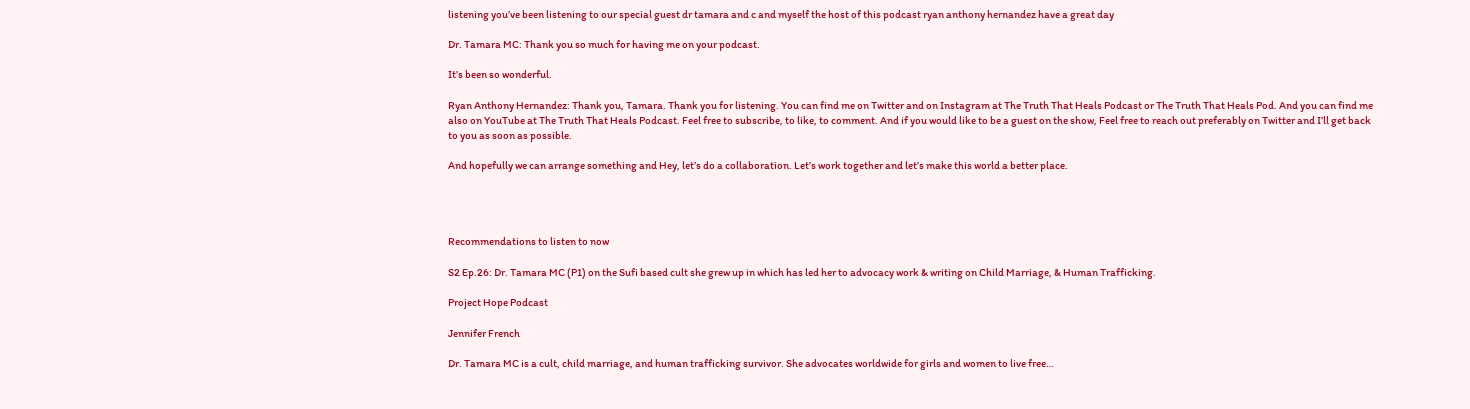listening you’ve been listening to our special guest dr tamara and c and myself the host of this podcast ryan anthony hernandez have a great day

Dr. Tamara MC: Thank you so much for having me on your podcast.

It’s been so wonderful.

Ryan Anthony Hernandez: Thank you, Tamara. Thank you for listening. You can find me on Twitter and on Instagram at The Truth That Heals Podcast or The Truth That Heals Pod. And you can find me also on YouTube at The Truth That Heals Podcast. Feel free to subscribe, to like, to comment. And if you would like to be a guest on the show, Feel free to reach out preferably on Twitter and I’ll get back to you as soon as possible.

And hopefully we can arrange something and Hey, let’s do a collaboration. Let’s work together and let’s make this world a better place.




Recommendations to listen to now

S2 Ep.26: Dr. Tamara MC (P1) on the Sufi based cult she grew up in which has led her to advocacy work & writing on Child Marriage, & Human Trafficking.

Project Hope Podcast

Jennifer French

Dr. Tamara MC is a cult, child marriage, and human trafficking survivor. She advocates worldwide for girls and women to live free…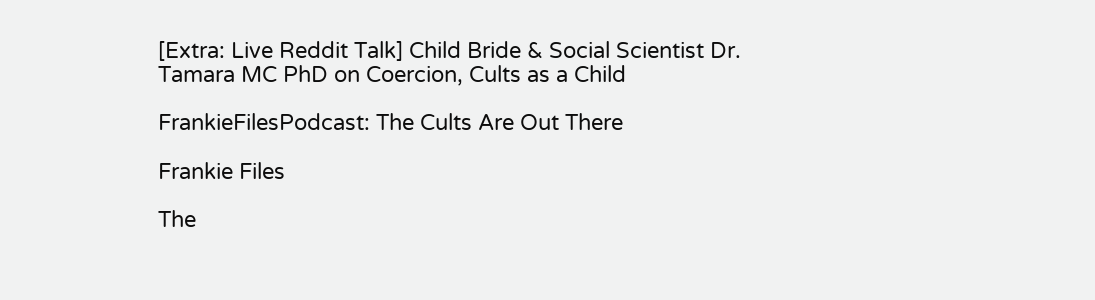[Extra: Live Reddit Talk] Child Bride & Social Scientist Dr. Tamara MC PhD on Coercion, Cults as a Child

FrankieFilesPodcast: The Cults Are Out There

Frankie Files

The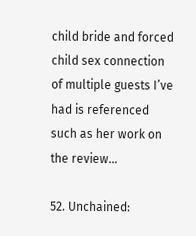child bride and forced child sex connection of multiple guests I’ve had is referenced such as her work on the review…

52. Unchained: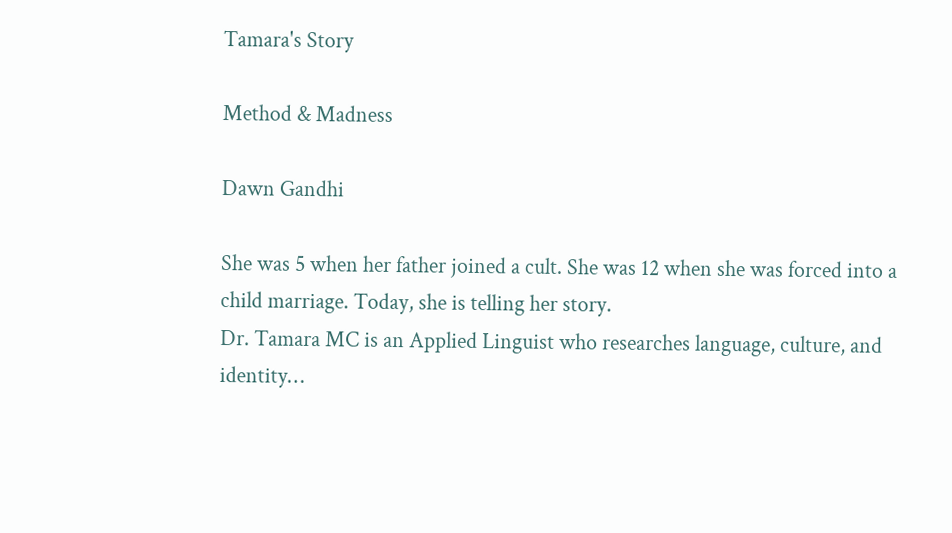Tamara's Story

Method & Madness

Dawn Gandhi

She was 5 when her father joined a cult. She was 12 when she was forced into a child marriage. Today, she is telling her story.
Dr. Tamara MC is an Applied Linguist who researches language, culture, and identity…